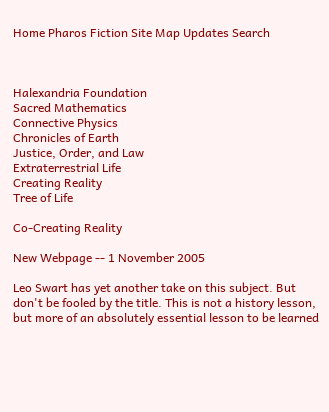Home Pharos Fiction Site Map Updates Search



Halexandria Foundation
Sacred Mathematics
Connective Physics
Chronicles of Earth
Justice, Order, and Law
Extraterrestrial Life
Creating Reality
Tree of Life

Co-Creating Reality

New Webpage -- 1 November 2005

Leo Swart has yet another take on this subject. But don't be fooled by the title. This is not a history lesson, but more of an absolutely essential lesson to be learned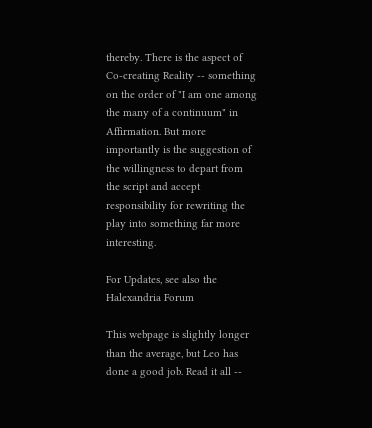thereby. There is the aspect of Co-creating Reality -- something on the order of "I am one among the many of a continuum" in Affirmation. But more importantly is the suggestion of the willingness to depart from the script and accept responsibility for rewriting the play into something far more interesting.

For Updates, see also the Halexandria Forum

This webpage is slightly longer than the average, but Leo has done a good job. Read it all --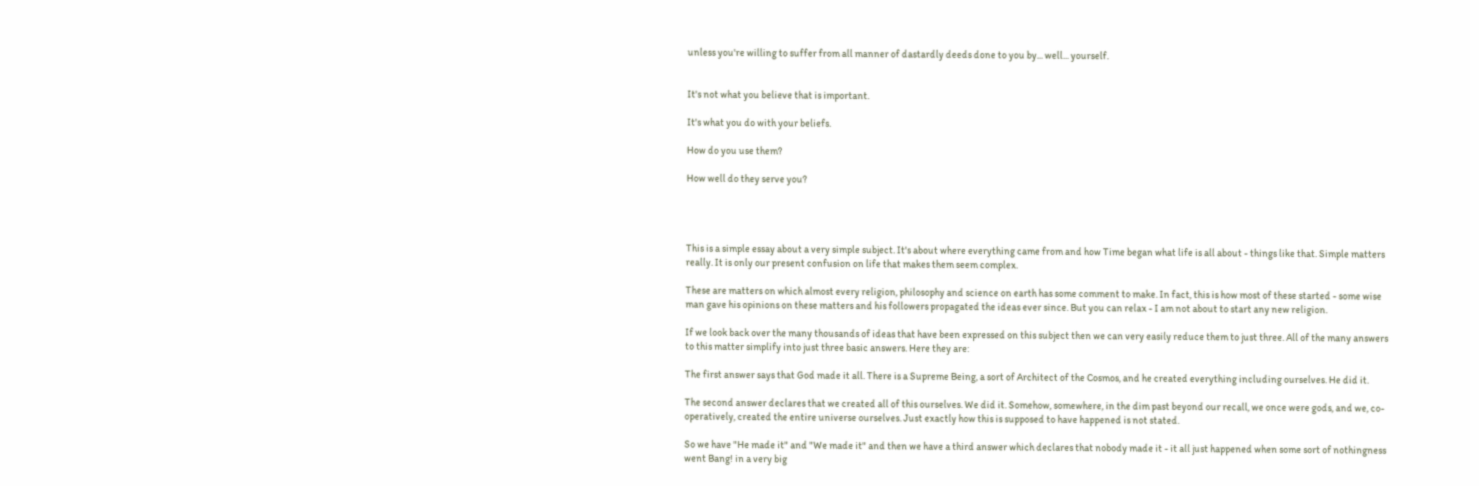unless you're willing to suffer from all manner of dastardly deeds done to you by... well... yourself.


It's not what you believe that is important.

It's what you do with your beliefs.

How do you use them?

How well do they serve you?




This is a simple essay about a very simple subject. It's about where everything came from and how Time began what life is all about - things like that. Simple matters really. It is only our present confusion on life that makes them seem complex.

These are matters on which almost every religion, philosophy and science on earth has some comment to make. In fact, this is how most of these started - some wise man gave his opinions on these matters and his followers propagated the ideas ever since. But you can relax - I am not about to start any new religion.

If we look back over the many thousands of ideas that have been expressed on this subject then we can very easily reduce them to just three. All of the many answers to this matter simplify into just three basic answers. Here they are:

The first answer says that God made it all. There is a Supreme Being, a sort of Architect of the Cosmos, and he created everything including ourselves. He did it.

The second answer declares that we created all of this ourselves. We did it. Somehow, somewhere, in the dim past beyond our recall, we once were gods, and we, co-operatively, created the entire universe ourselves. Just exactly how this is supposed to have happened is not stated.

So we have "He made it" and "We made it" and then we have a third answer which declares that nobody made it - it all just happened when some sort of nothingness went Bang! in a very big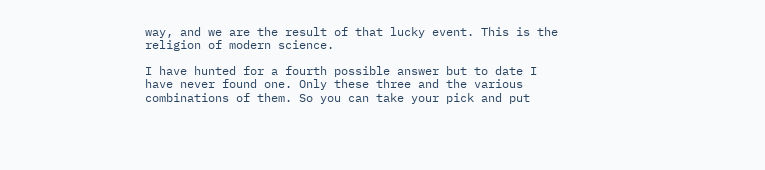way, and we are the result of that lucky event. This is the religion of modern science.

I have hunted for a fourth possible answer but to date I have never found one. Only these three and the various combinations of them. So you can take your pick and put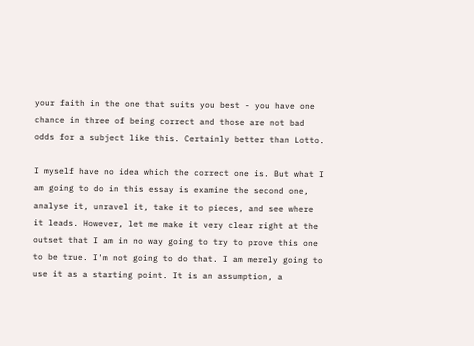your faith in the one that suits you best - you have one chance in three of being correct and those are not bad odds for a subject like this. Certainly better than Lotto.

I myself have no idea which the correct one is. But what I am going to do in this essay is examine the second one, analyse it, unravel it, take it to pieces, and see where it leads. However, let me make it very clear right at the outset that I am in no way going to try to prove this one to be true. I'm not going to do that. I am merely going to use it as a starting point. It is an assumption, a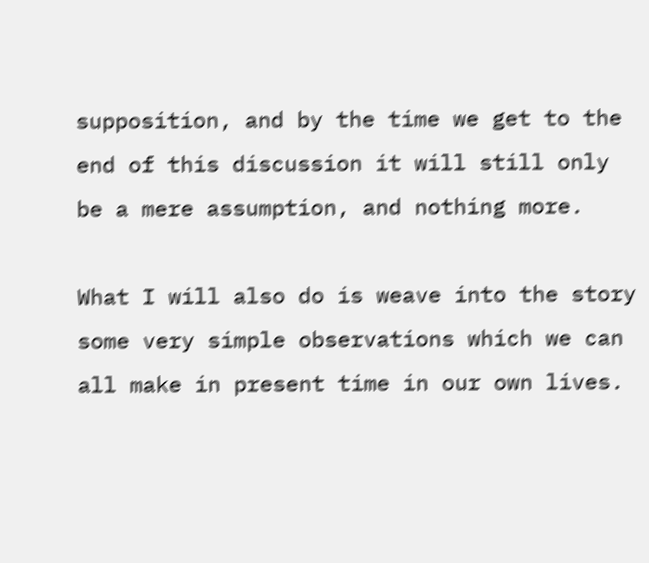supposition, and by the time we get to the end of this discussion it will still only be a mere assumption, and nothing more.

What I will also do is weave into the story some very simple observations which we can all make in present time in our own lives.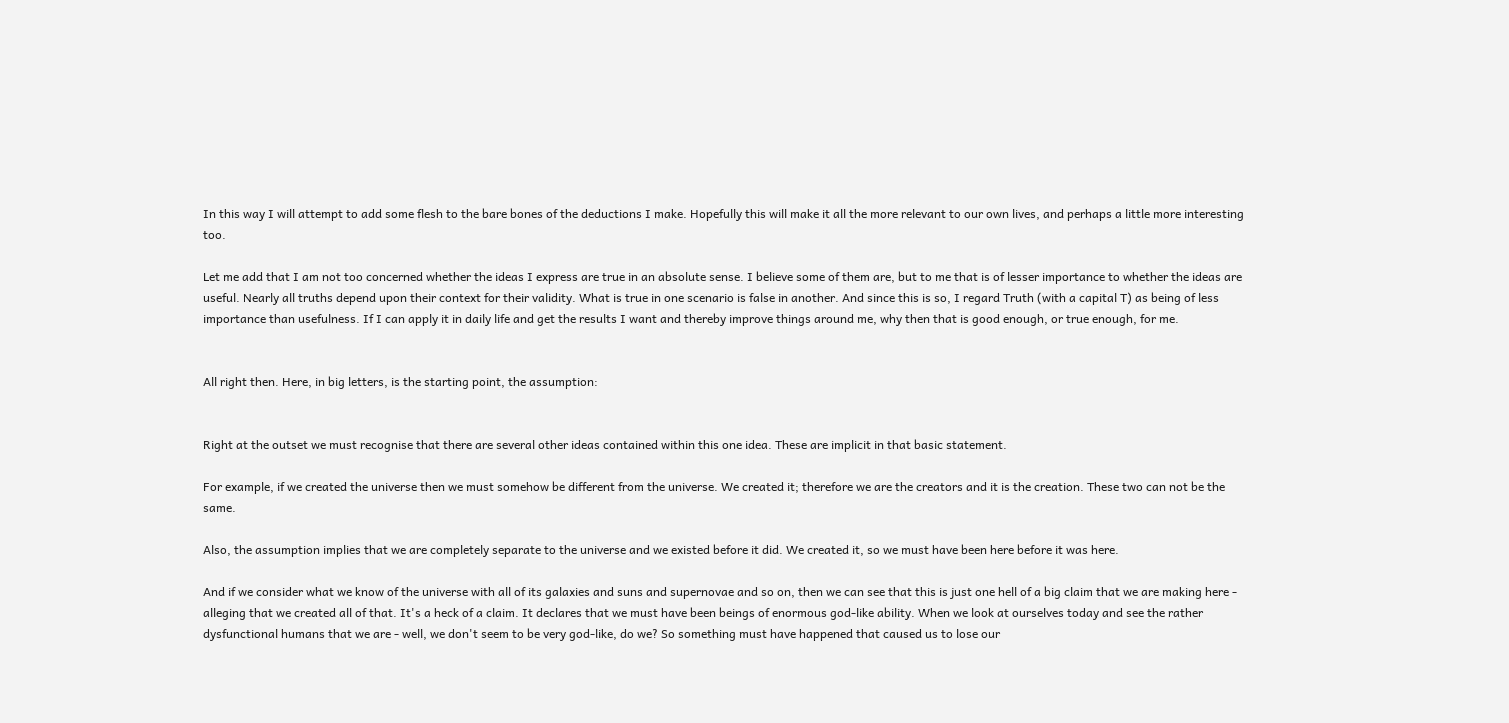In this way I will attempt to add some flesh to the bare bones of the deductions I make. Hopefully this will make it all the more relevant to our own lives, and perhaps a little more interesting too.

Let me add that I am not too concerned whether the ideas I express are true in an absolute sense. I believe some of them are, but to me that is of lesser importance to whether the ideas are useful. Nearly all truths depend upon their context for their validity. What is true in one scenario is false in another. And since this is so, I regard Truth (with a capital T) as being of less importance than usefulness. If I can apply it in daily life and get the results I want and thereby improve things around me, why then that is good enough, or true enough, for me.


All right then. Here, in big letters, is the starting point, the assumption:


Right at the outset we must recognise that there are several other ideas contained within this one idea. These are implicit in that basic statement.

For example, if we created the universe then we must somehow be different from the universe. We created it; therefore we are the creators and it is the creation. These two can not be the same.

Also, the assumption implies that we are completely separate to the universe and we existed before it did. We created it, so we must have been here before it was here.

And if we consider what we know of the universe with all of its galaxies and suns and supernovae and so on, then we can see that this is just one hell of a big claim that we are making here - alleging that we created all of that. It's a heck of a claim. It declares that we must have been beings of enormous god-like ability. When we look at ourselves today and see the rather dysfunctional humans that we are - well, we don't seem to be very god-like, do we? So something must have happened that caused us to lose our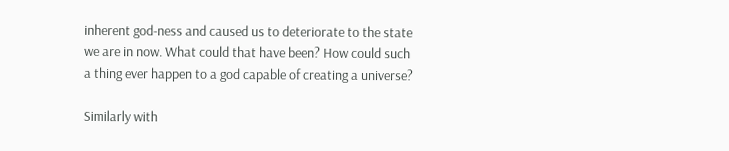inherent god-ness and caused us to deteriorate to the state we are in now. What could that have been? How could such a thing ever happen to a god capable of creating a universe?

Similarly with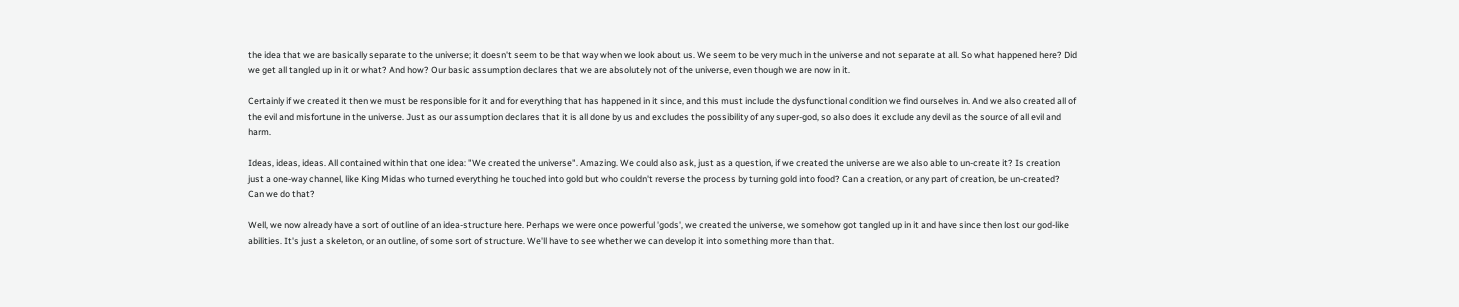the idea that we are basically separate to the universe; it doesn't seem to be that way when we look about us. We seem to be very much in the universe and not separate at all. So what happened here? Did we get all tangled up in it or what? And how? Our basic assumption declares that we are absolutely not of the universe, even though we are now in it.

Certainly if we created it then we must be responsible for it and for everything that has happened in it since, and this must include the dysfunctional condition we find ourselves in. And we also created all of the evil and misfortune in the universe. Just as our assumption declares that it is all done by us and excludes the possibility of any super-god, so also does it exclude any devil as the source of all evil and harm.

Ideas, ideas, ideas. All contained within that one idea: "We created the universe". Amazing. We could also ask, just as a question, if we created the universe are we also able to un-create it? Is creation just a one-way channel, like King Midas who turned everything he touched into gold but who couldn't reverse the process by turning gold into food? Can a creation, or any part of creation, be un-created? Can we do that?

Well, we now already have a sort of outline of an idea-structure here. Perhaps we were once powerful 'gods', we created the universe, we somehow got tangled up in it and have since then lost our god-like abilities. It's just a skeleton, or an outline, of some sort of structure. We'll have to see whether we can develop it into something more than that.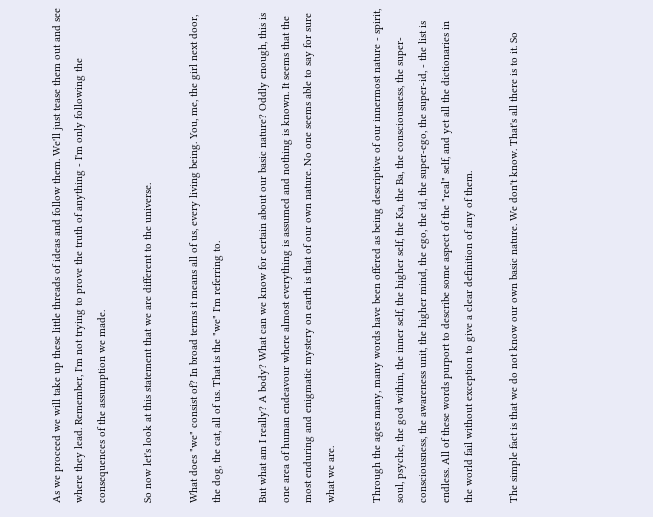As we proceed we will take up these little threads of ideas and follow them. We'll just tease them out and see where they lead. Remember, I'm not trying to prove the truth of anything - I'm only following the consequences of the assumption we made.

So now let's look at this statement that we are different to the universe.

What does "we" consist of? In broad terms it means all of us, every living being. You, me, the girl next door, the dog, the cat, all of us. That is the "we" I'm referring to.

But what am I really? A body? What can we know for certain about our basic nature? Oddly enough, this is one area of human endeavour where almost everything is assumed and nothing is known. It seems that the most enduring and enigmatic mystery on earth is that of our own nature. No one seems able to say for sure what we are.

Through the ages many, many words have been offered as being descriptive of our innermost nature - spirit, soul, psyche, the god within, the inner self, the higher self, the Ka, the Ba, the consciousness, the super-consciousness, the awareness unit, the higher mind, the ego, the id, the super-ego, the super-id, - the list is endless. All of these words purport to describe some aspect of the "real" self, and yet all the dictionaries in the world fail without exception to give a clear definition of any of them.

The simple fact is that we do not know our own basic nature. We don't know. That's all there is to it. So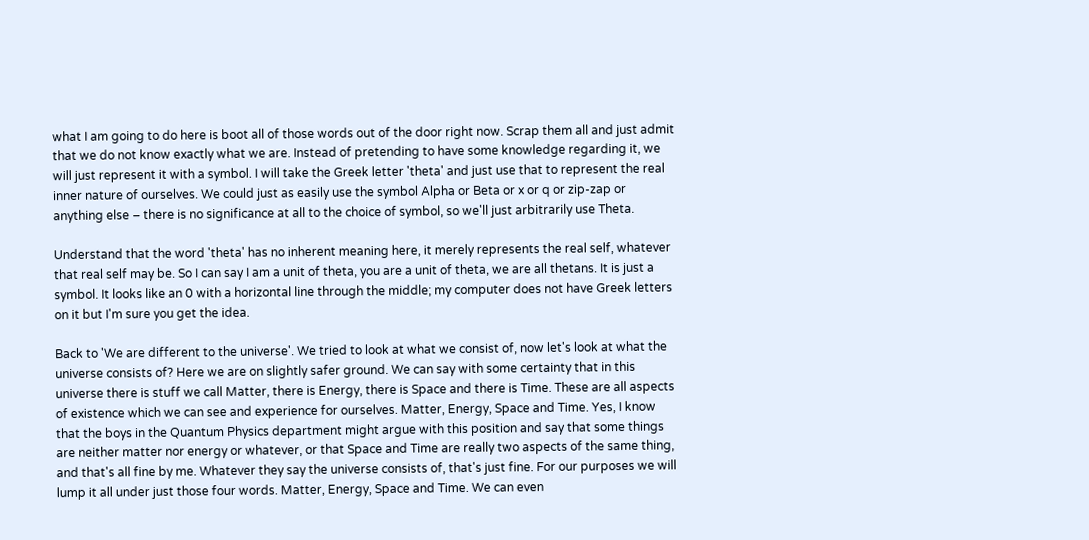what I am going to do here is boot all of those words out of the door right now. Scrap them all and just admit that we do not know exactly what we are. Instead of pretending to have some knowledge regarding it, we will just represent it with a symbol. I will take the Greek letter 'theta' and just use that to represent the real inner nature of ourselves. We could just as easily use the symbol Alpha or Beta or x or q or zip-zap or anything else – there is no significance at all to the choice of symbol, so we'll just arbitrarily use Theta.

Understand that the word 'theta' has no inherent meaning here, it merely represents the real self, whatever that real self may be. So I can say I am a unit of theta, you are a unit of theta, we are all thetans. It is just a symbol. It looks like an 0 with a horizontal line through the middle; my computer does not have Greek letters on it but I'm sure you get the idea.

Back to 'We are different to the universe'. We tried to look at what we consist of, now let's look at what the universe consists of? Here we are on slightly safer ground. We can say with some certainty that in this universe there is stuff we call Matter, there is Energy, there is Space and there is Time. These are all aspects of existence which we can see and experience for ourselves. Matter, Energy, Space and Time. Yes, I know that the boys in the Quantum Physics department might argue with this position and say that some things are neither matter nor energy or whatever, or that Space and Time are really two aspects of the same thing, and that's all fine by me. Whatever they say the universe consists of, that's just fine. For our purposes we will lump it all under just those four words. Matter, Energy, Space and Time. We can even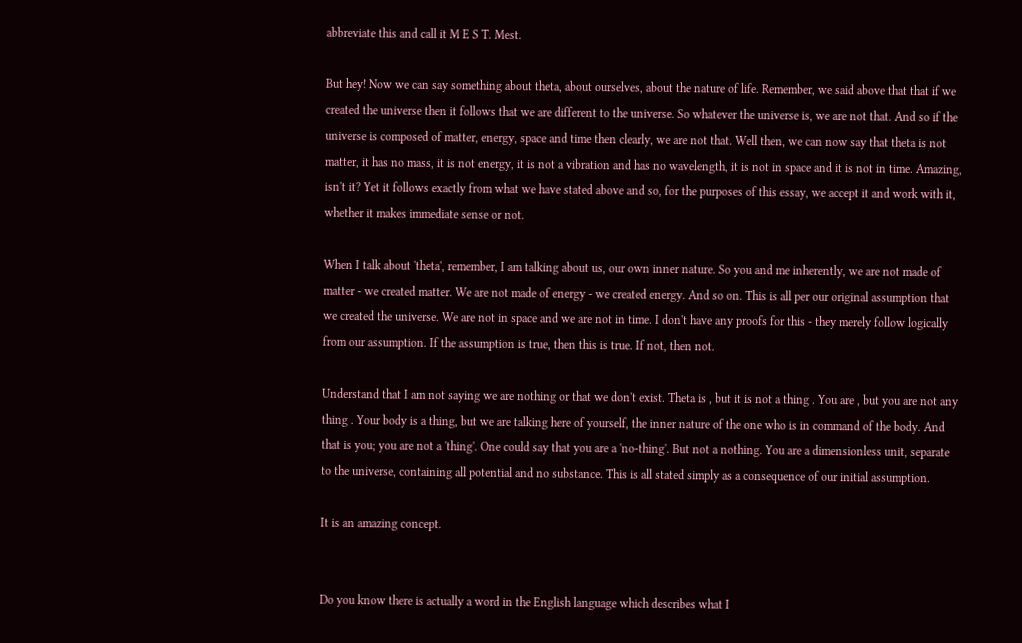abbreviate this and call it M E S T. Mest.

But hey! Now we can say something about theta, about ourselves, about the nature of life. Remember, we said above that that if we created the universe then it follows that we are different to the universe. So whatever the universe is, we are not that. And so if the universe is composed of matter, energy, space and time then clearly, we are not that. Well then, we can now say that theta is not matter, it has no mass, it is not energy, it is not a vibration and has no wavelength, it is not in space and it is not in time. Amazing, isn't it? Yet it follows exactly from what we have stated above and so, for the purposes of this essay, we accept it and work with it, whether it makes immediate sense or not.

When I talk about 'theta', remember, I am talking about us, our own inner nature. So you and me inherently, we are not made of matter - we created matter. We are not made of energy - we created energy. And so on. This is all per our original assumption that we created the universe. We are not in space and we are not in time. I don't have any proofs for this - they merely follow logically from our assumption. If the assumption is true, then this is true. If not, then not.

Understand that I am not saying we are nothing or that we don't exist. Theta is , but it is not a thing . You are , but you are not any thing . Your body is a thing, but we are talking here of yourself, the inner nature of the one who is in command of the body. And that is you; you are not a 'thing'. One could say that you are a 'no-thing'. But not a nothing. You are a dimensionless unit, separate to the universe, containing all potential and no substance. This is all stated simply as a consequence of our initial assumption.

It is an amazing concept.


Do you know there is actually a word in the English language which describes what I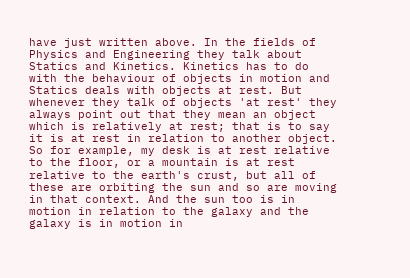have just written above. In the fields of Physics and Engineering they talk about Statics and Kinetics. Kinetics has to do with the behaviour of objects in motion and Statics deals with objects at rest. But whenever they talk of objects 'at rest' they always point out that they mean an object which is relatively at rest; that is to say it is at rest in relation to another object. So for example, my desk is at rest relative to the floor, or a mountain is at rest relative to the earth's crust, but all of these are orbiting the sun and so are moving in that context. And the sun too is in motion in relation to the galaxy and the galaxy is in motion in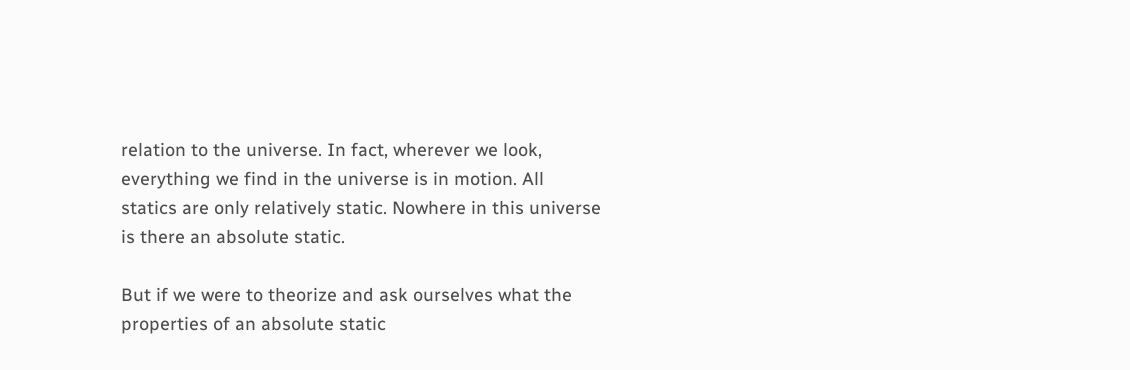relation to the universe. In fact, wherever we look, everything we find in the universe is in motion. All statics are only relatively static. Nowhere in this universe is there an absolute static.

But if we were to theorize and ask ourselves what the properties of an absolute static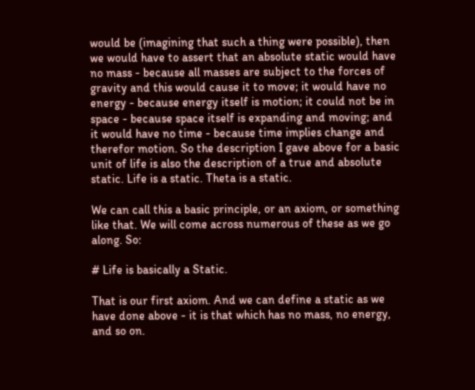would be (imagining that such a thing were possible), then we would have to assert that an absolute static would have no mass - because all masses are subject to the forces of gravity and this would cause it to move; it would have no energy - because energy itself is motion; it could not be in space - because space itself is expanding and moving; and it would have no time - because time implies change and therefor motion. So the description I gave above for a basic unit of life is also the description of a true and absolute static. Life is a static. Theta is a static.

We can call this a basic principle, or an axiom, or something like that. We will come across numerous of these as we go along. So:

# Life is basically a Static.

That is our first axiom. And we can define a static as we have done above - it is that which has no mass, no energy, and so on.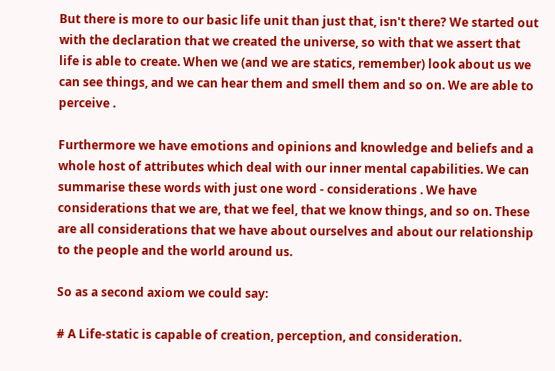But there is more to our basic life unit than just that, isn't there? We started out with the declaration that we created the universe, so with that we assert that life is able to create. When we (and we are statics, remember) look about us we can see things, and we can hear them and smell them and so on. We are able to perceive .

Furthermore we have emotions and opinions and knowledge and beliefs and a whole host of attributes which deal with our inner mental capabilities. We can summarise these words with just one word - considerations . We have considerations that we are, that we feel, that we know things, and so on. These are all considerations that we have about ourselves and about our relationship to the people and the world around us.

So as a second axiom we could say:

# A Life-static is capable of creation, perception, and consideration.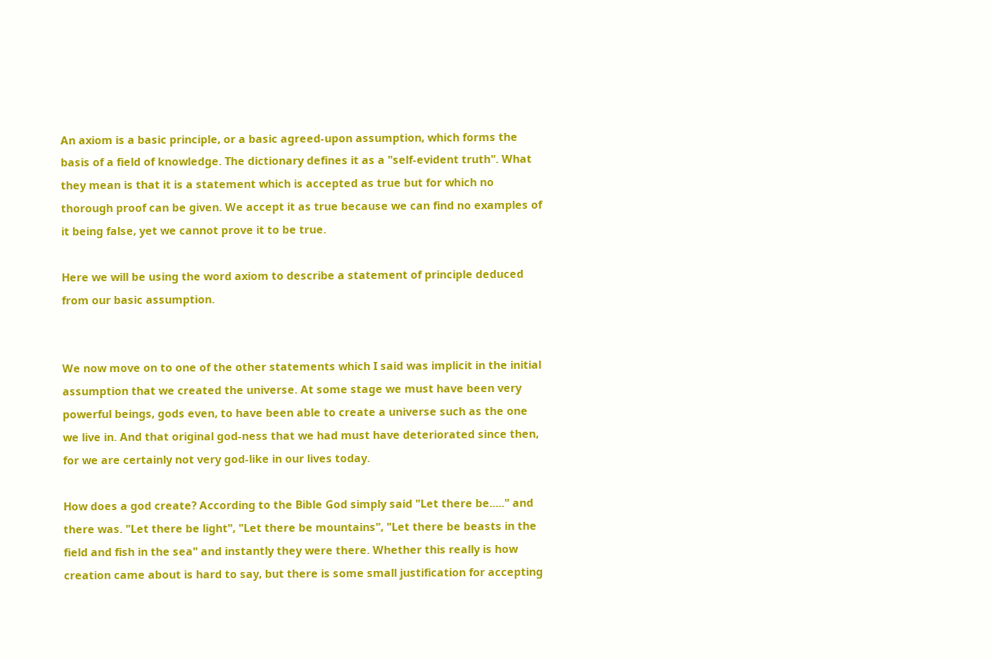An axiom is a basic principle, or a basic agreed-upon assumption, which forms the basis of a field of knowledge. The dictionary defines it as a "self-evident truth". What they mean is that it is a statement which is accepted as true but for which no thorough proof can be given. We accept it as true because we can find no examples of it being false, yet we cannot prove it to be true.

Here we will be using the word axiom to describe a statement of principle deduced from our basic assumption.


We now move on to one of the other statements which I said was implicit in the initial assumption that we created the universe. At some stage we must have been very powerful beings, gods even, to have been able to create a universe such as the one we live in. And that original god-ness that we had must have deteriorated since then, for we are certainly not very god-like in our lives today.

How does a god create? According to the Bible God simply said "Let there be....." and there was. "Let there be light", "Let there be mountains", "Let there be beasts in the field and fish in the sea" and instantly they were there. Whether this really is how creation came about is hard to say, but there is some small justification for accepting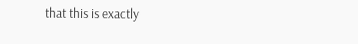that this is exactly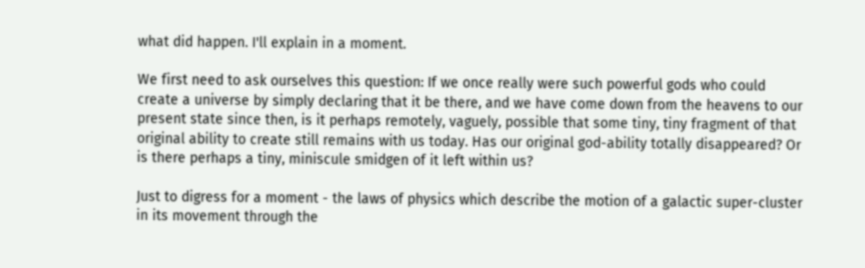what did happen. I'll explain in a moment.

We first need to ask ourselves this question: If we once really were such powerful gods who could create a universe by simply declaring that it be there, and we have come down from the heavens to our present state since then, is it perhaps remotely, vaguely, possible that some tiny, tiny fragment of that original ability to create still remains with us today. Has our original god-ability totally disappeared? Or is there perhaps a tiny, miniscule smidgen of it left within us?

Just to digress for a moment - the laws of physics which describe the motion of a galactic super-cluster in its movement through the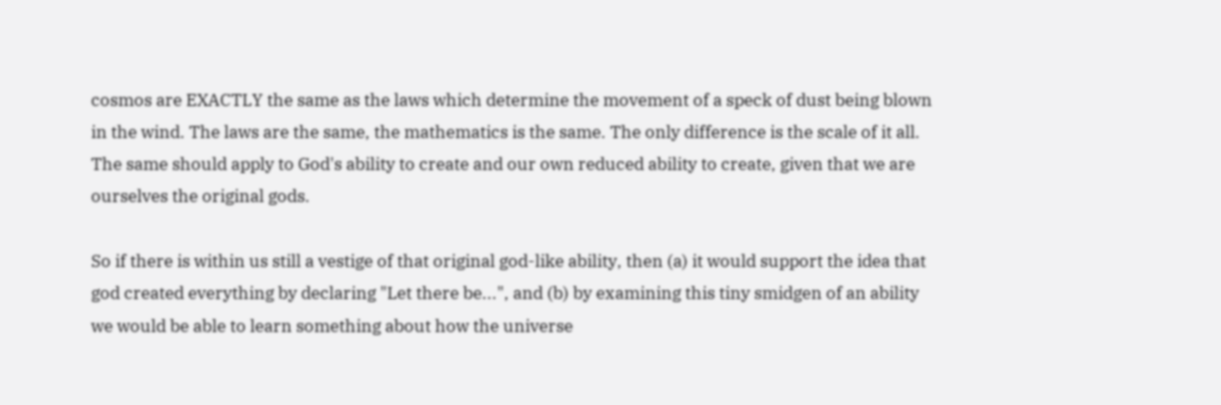cosmos are EXACTLY the same as the laws which determine the movement of a speck of dust being blown in the wind. The laws are the same, the mathematics is the same. The only difference is the scale of it all. The same should apply to God's ability to create and our own reduced ability to create, given that we are ourselves the original gods.

So if there is within us still a vestige of that original god-like ability, then (a) it would support the idea that god created everything by declaring "Let there be...", and (b) by examining this tiny smidgen of an ability we would be able to learn something about how the universe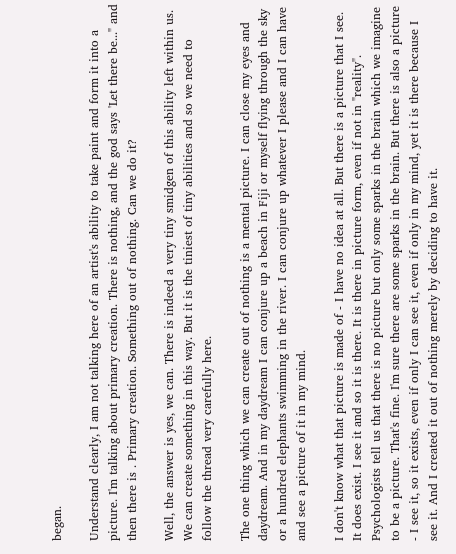began.

Understand clearly, I am not talking here of an artist's ability to take paint and form it into a picture. I'm talking about primary creation. There is nothing, and the god says 'Let there be..." and then there is . Primary creation. Something out of nothing. Can we do it?

Well, the answer is yes, we can. There is indeed a very tiny smidgen of this ability left within us. We can create something in this way. But it is the tiniest of tiny abilities and so we need to follow the thread very carefully here.

The one thing which we can create out of nothing is a mental picture. I can close my eyes and daydream. And in my daydream I can conjure up a beach in Fiji or myself flying through the sky or a hundred elephants swimming in the river. I can conjure up whatever I please and I can have and see a picture of it in my mind.

I don't know what that picture is made of - I have no idea at all. But there is a picture that I see. It does exist. I see it and so it is there. It is there in picture form, even if not in "reality". Psychologists tell us that there is no picture but only some sparks in the brain which we imagine to be a picture. That's fine. I'm sure there are some sparks in the brain. But there is also a picture - I see it, so it exists, even if only I can see it, even if only in my mind, yet it is there because I see it. And I created it out of nothing merely by deciding to have it.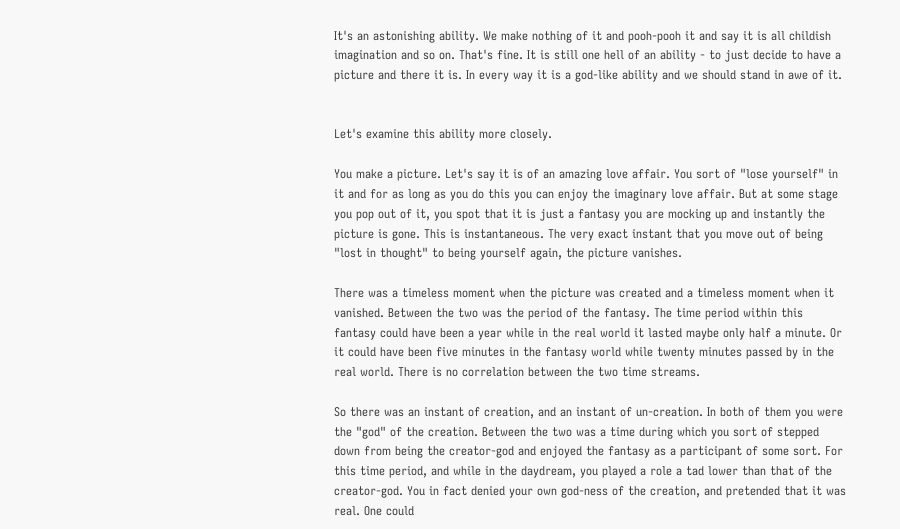It's an astonishing ability. We make nothing of it and pooh-pooh it and say it is all childish imagination and so on. That's fine. It is still one hell of an ability - to just decide to have a picture and there it is. In every way it is a god-like ability and we should stand in awe of it.


Let's examine this ability more closely.

You make a picture. Let's say it is of an amazing love affair. You sort of "lose yourself" in it and for as long as you do this you can enjoy the imaginary love affair. But at some stage you pop out of it, you spot that it is just a fantasy you are mocking up and instantly the picture is gone. This is instantaneous. The very exact instant that you move out of being "lost in thought" to being yourself again, the picture vanishes.

There was a timeless moment when the picture was created and a timeless moment when it vanished. Between the two was the period of the fantasy. The time period within this fantasy could have been a year while in the real world it lasted maybe only half a minute. Or it could have been five minutes in the fantasy world while twenty minutes passed by in the real world. There is no correlation between the two time streams.

So there was an instant of creation, and an instant of un-creation. In both of them you were the "god" of the creation. Between the two was a time during which you sort of stepped down from being the creator-god and enjoyed the fantasy as a participant of some sort. For this time period, and while in the daydream, you played a role a tad lower than that of the creator-god. You in fact denied your own god-ness of the creation, and pretended that it was real. One could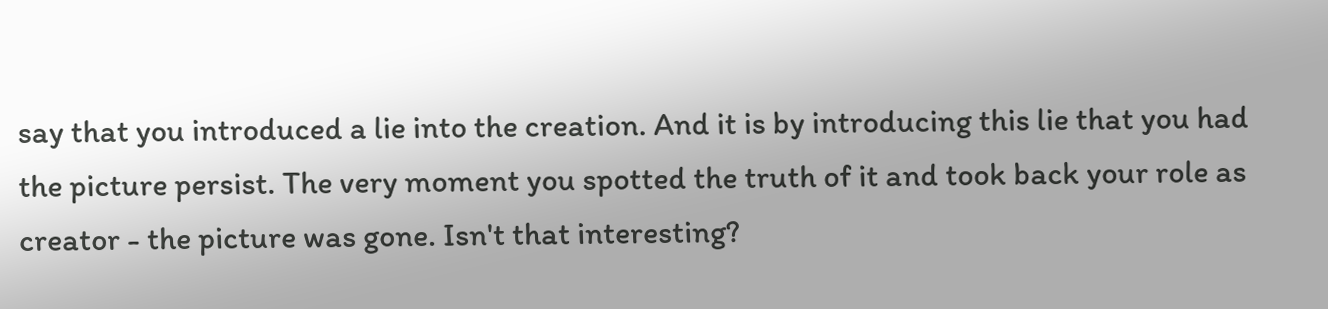say that you introduced a lie into the creation. And it is by introducing this lie that you had the picture persist. The very moment you spotted the truth of it and took back your role as creator - the picture was gone. Isn't that interesting?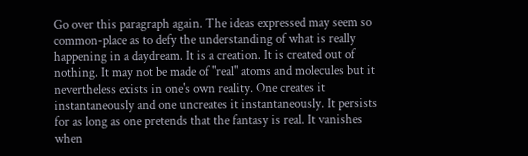Go over this paragraph again. The ideas expressed may seem so common-place as to defy the understanding of what is really happening in a daydream. It is a creation. It is created out of nothing. It may not be made of "real" atoms and molecules but it nevertheless exists in one's own reality. One creates it instantaneously and one uncreates it instantaneously. It persists for as long as one pretends that the fantasy is real. It vanishes when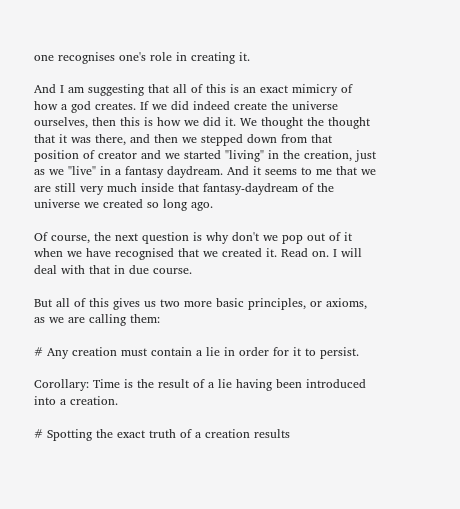one recognises one's role in creating it.

And I am suggesting that all of this is an exact mimicry of how a god creates. If we did indeed create the universe ourselves, then this is how we did it. We thought the thought that it was there, and then we stepped down from that position of creator and we started "living" in the creation, just as we "live" in a fantasy daydream. And it seems to me that we are still very much inside that fantasy-daydream of the universe we created so long ago.

Of course, the next question is why don't we pop out of it when we have recognised that we created it. Read on. I will deal with that in due course.

But all of this gives us two more basic principles, or axioms, as we are calling them:

# Any creation must contain a lie in order for it to persist.

Corollary: Time is the result of a lie having been introduced into a creation.

# Spotting the exact truth of a creation results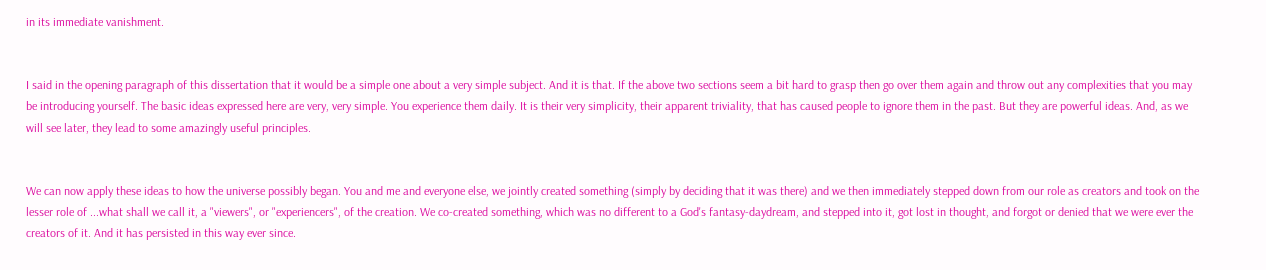in its immediate vanishment.


I said in the opening paragraph of this dissertation that it would be a simple one about a very simple subject. And it is that. If the above two sections seem a bit hard to grasp then go over them again and throw out any complexities that you may be introducing yourself. The basic ideas expressed here are very, very simple. You experience them daily. It is their very simplicity, their apparent triviality, that has caused people to ignore them in the past. But they are powerful ideas. And, as we will see later, they lead to some amazingly useful principles.


We can now apply these ideas to how the universe possibly began. You and me and everyone else, we jointly created something (simply by deciding that it was there) and we then immediately stepped down from our role as creators and took on the lesser role of ...what shall we call it, a "viewers", or "experiencers", of the creation. We co-created something, which was no different to a God's fantasy-daydream, and stepped into it, got lost in thought, and forgot or denied that we were ever the creators of it. And it has persisted in this way ever since.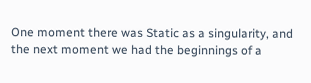One moment there was Static as a singularity, and the next moment we had the beginnings of a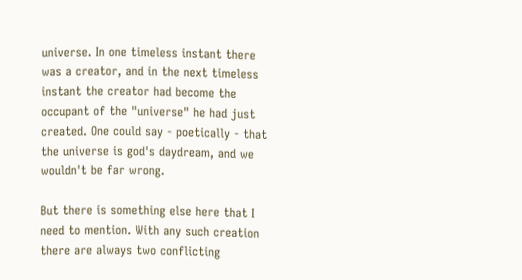universe. In one timeless instant there was a creator, and in the next timeless instant the creator had become the occupant of the "universe" he had just created. One could say - poetically - that the universe is god's daydream, and we wouldn't be far wrong.

But there is something else here that I need to mention. With any such creation there are always two conflicting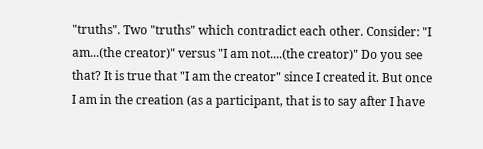"truths". Two "truths" which contradict each other. Consider: "I am...(the creator)" versus "I am not....(the creator)" Do you see that? It is true that "I am the creator" since I created it. But once I am in the creation (as a participant, that is to say after I have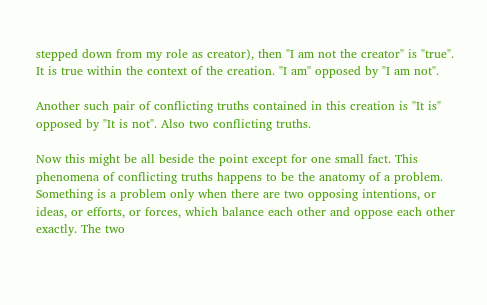stepped down from my role as creator), then "I am not the creator" is "true". It is true within the context of the creation. "I am" opposed by "I am not".

Another such pair of conflicting truths contained in this creation is "It is" opposed by "It is not". Also two conflicting truths.

Now this might be all beside the point except for one small fact. This phenomena of conflicting truths happens to be the anatomy of a problem. Something is a problem only when there are two opposing intentions, or ideas, or efforts, or forces, which balance each other and oppose each other exactly. The two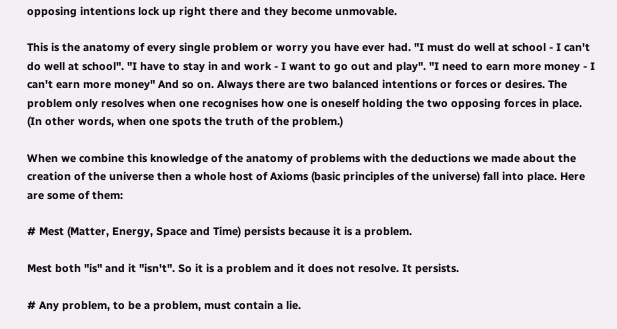opposing intentions lock up right there and they become unmovable.

This is the anatomy of every single problem or worry you have ever had. "I must do well at school - I can't do well at school". "I have to stay in and work - I want to go out and play". "I need to earn more money - I can't earn more money" And so on. Always there are two balanced intentions or forces or desires. The problem only resolves when one recognises how one is oneself holding the two opposing forces in place. (In other words, when one spots the truth of the problem.)

When we combine this knowledge of the anatomy of problems with the deductions we made about the creation of the universe then a whole host of Axioms (basic principles of the universe) fall into place. Here are some of them:

# Mest (Matter, Energy, Space and Time) persists because it is a problem.

Mest both "is" and it "isn't". So it is a problem and it does not resolve. It persists.

# Any problem, to be a problem, must contain a lie.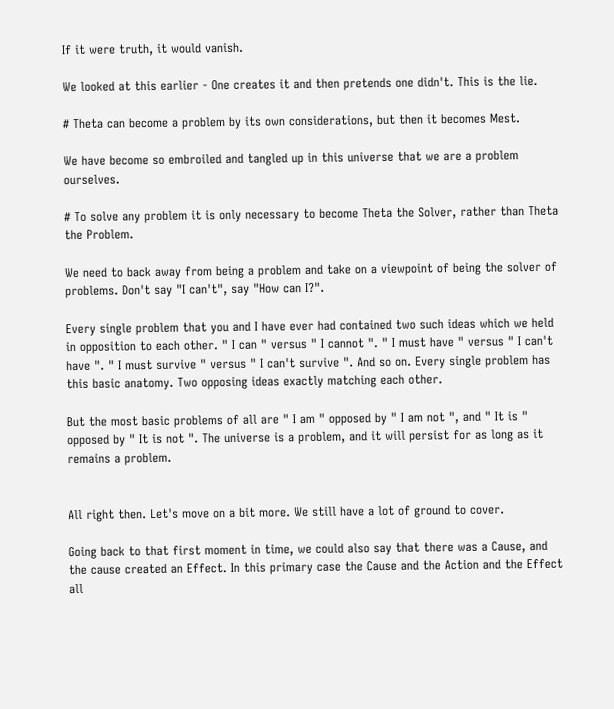If it were truth, it would vanish.

We looked at this earlier - One creates it and then pretends one didn't. This is the lie.

# Theta can become a problem by its own considerations, but then it becomes Mest.

We have become so embroiled and tangled up in this universe that we are a problem ourselves.

# To solve any problem it is only necessary to become Theta the Solver, rather than Theta the Problem.

We need to back away from being a problem and take on a viewpoint of being the solver of problems. Don't say "I can't", say "How can I?".

Every single problem that you and I have ever had contained two such ideas which we held in opposition to each other. " I can " versus " I cannot ". " I must have " versus " I can't have ". " I must survive " versus " I can't survive ". And so on. Every single problem has this basic anatomy. Two opposing ideas exactly matching each other.

But the most basic problems of all are " I am " opposed by " I am not ", and " It is " opposed by " It is not ". The universe is a problem, and it will persist for as long as it remains a problem.


All right then. Let's move on a bit more. We still have a lot of ground to cover.

Going back to that first moment in time, we could also say that there was a Cause, and the cause created an Effect. In this primary case the Cause and the Action and the Effect all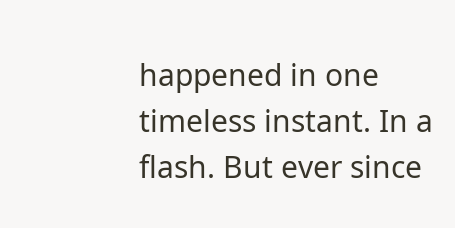happened in one timeless instant. In a flash. But ever since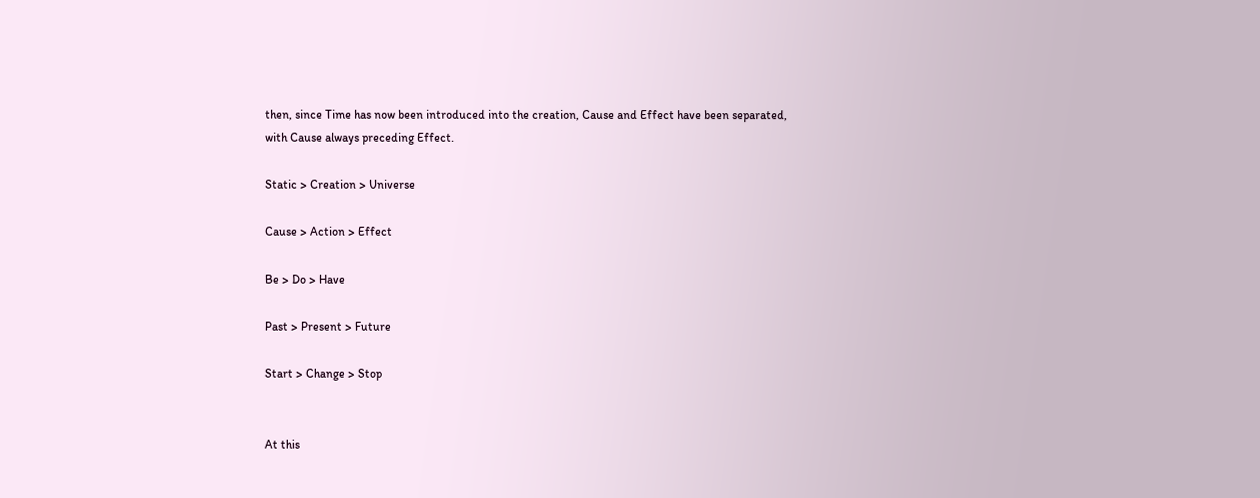then, since Time has now been introduced into the creation, Cause and Effect have been separated, with Cause always preceding Effect.

Static > Creation > Universe

Cause > Action > Effect

Be > Do > Have

Past > Present > Future

Start > Change > Stop


At this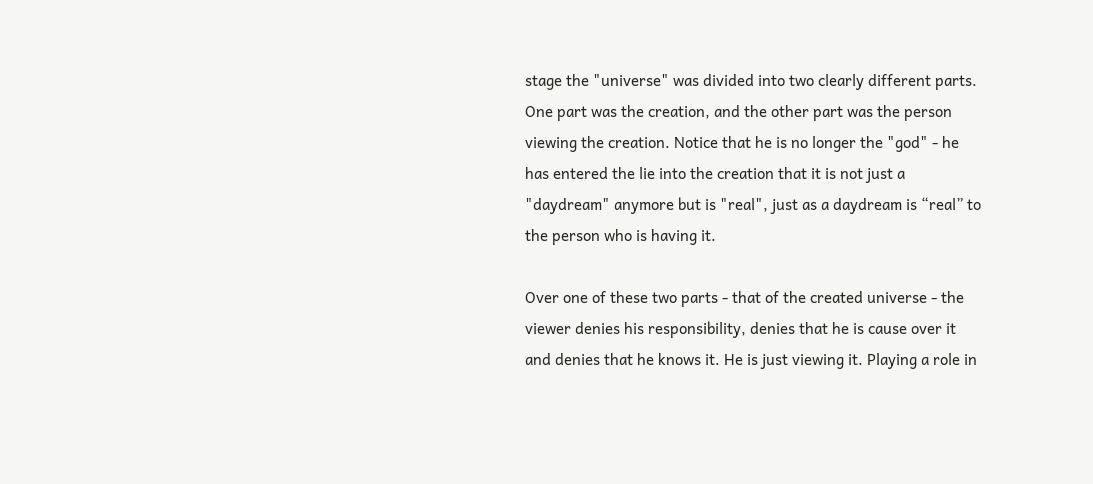stage the "universe" was divided into two clearly different parts. One part was the creation, and the other part was the person viewing the creation. Notice that he is no longer the "god" - he has entered the lie into the creation that it is not just a "daydream" anymore but is "real", just as a daydream is “real” to the person who is having it.

Over one of these two parts - that of the created universe - the viewer denies his responsibility, denies that he is cause over it and denies that he knows it. He is just viewing it. Playing a role in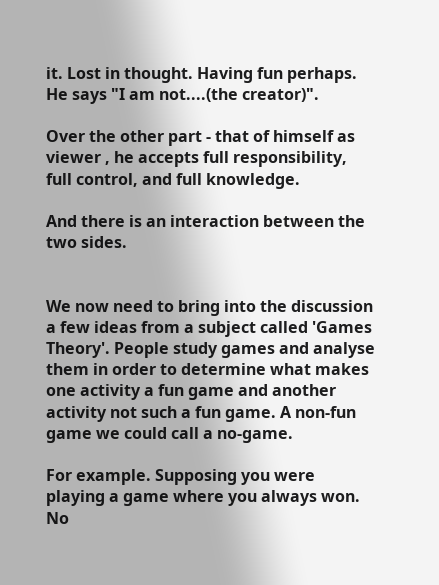it. Lost in thought. Having fun perhaps. He says "I am not....(the creator)".

Over the other part - that of himself as viewer , he accepts full responsibility, full control, and full knowledge.

And there is an interaction between the two sides.


We now need to bring into the discussion a few ideas from a subject called 'Games Theory'. People study games and analyse them in order to determine what makes one activity a fun game and another activity not such a fun game. A non-fun game we could call a no-game.

For example. Supposing you were playing a game where you always won. No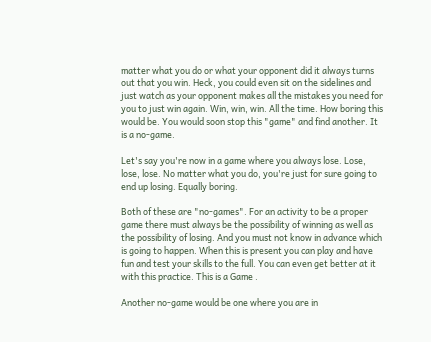matter what you do or what your opponent did it always turns out that you win. Heck, you could even sit on the sidelines and just watch as your opponent makes all the mistakes you need for you to just win again. Win, win, win. All the time. How boring this would be. You would soon stop this "game" and find another. It is a no-game.

Let's say you're now in a game where you always lose. Lose, lose, lose. No matter what you do, you're just for sure going to end up losing. Equally boring.

Both of these are "no-games". For an activity to be a proper game there must always be the possibility of winning as well as the possibility of losing. And you must not know in advance which is going to happen. When this is present you can play and have fun and test your skills to the full. You can even get better at it with this practice. This is a Game .

Another no-game would be one where you are in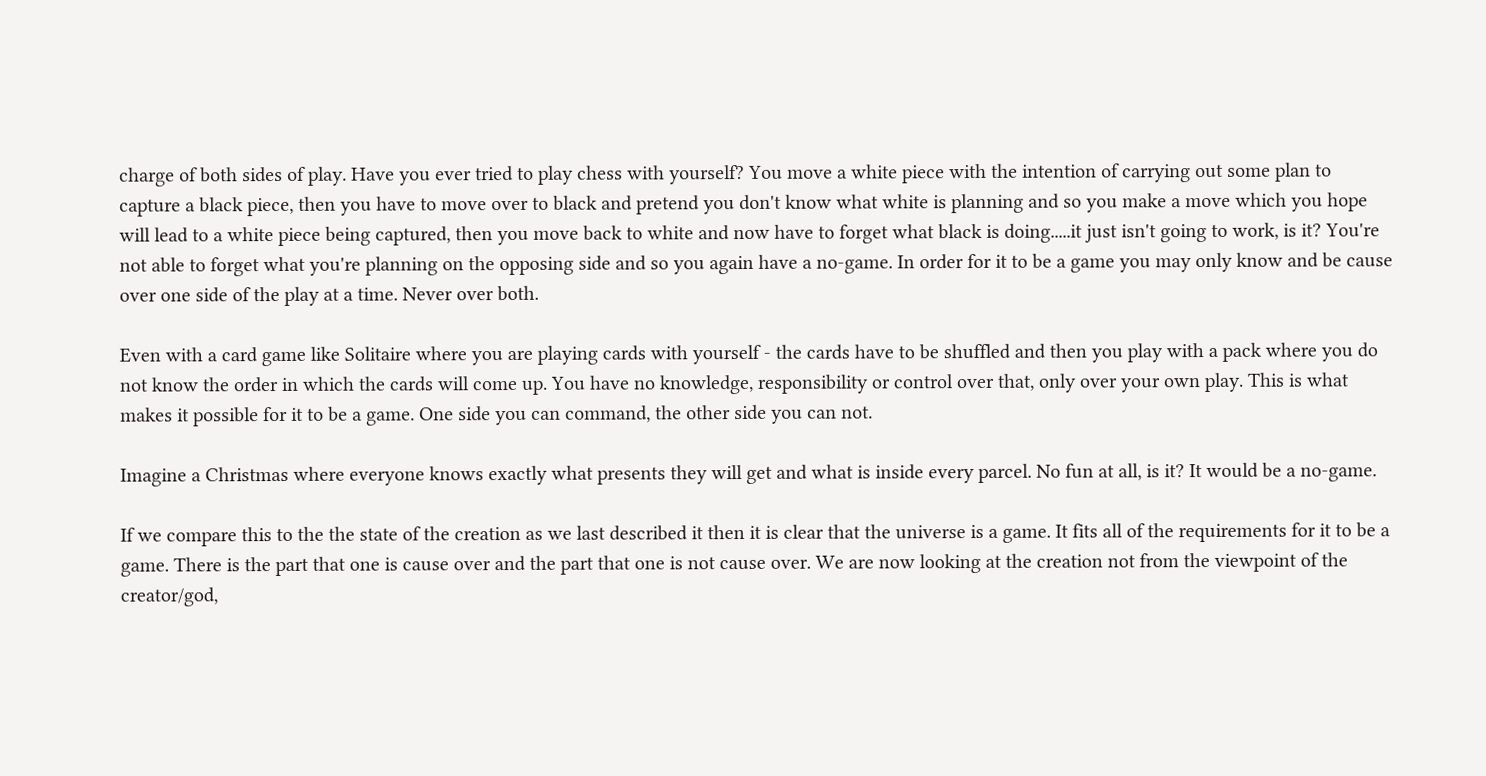charge of both sides of play. Have you ever tried to play chess with yourself? You move a white piece with the intention of carrying out some plan to capture a black piece, then you have to move over to black and pretend you don't know what white is planning and so you make a move which you hope will lead to a white piece being captured, then you move back to white and now have to forget what black is doing.....it just isn't going to work, is it? You're not able to forget what you're planning on the opposing side and so you again have a no-game. In order for it to be a game you may only know and be cause over one side of the play at a time. Never over both.

Even with a card game like Solitaire where you are playing cards with yourself - the cards have to be shuffled and then you play with a pack where you do not know the order in which the cards will come up. You have no knowledge, responsibility or control over that, only over your own play. This is what makes it possible for it to be a game. One side you can command, the other side you can not.

Imagine a Christmas where everyone knows exactly what presents they will get and what is inside every parcel. No fun at all, is it? It would be a no-game.

If we compare this to the the state of the creation as we last described it then it is clear that the universe is a game. It fits all of the requirements for it to be a game. There is the part that one is cause over and the part that one is not cause over. We are now looking at the creation not from the viewpoint of the creator/god,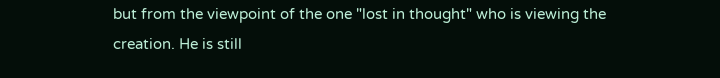but from the viewpoint of the one "lost in thought" who is viewing the creation. He is still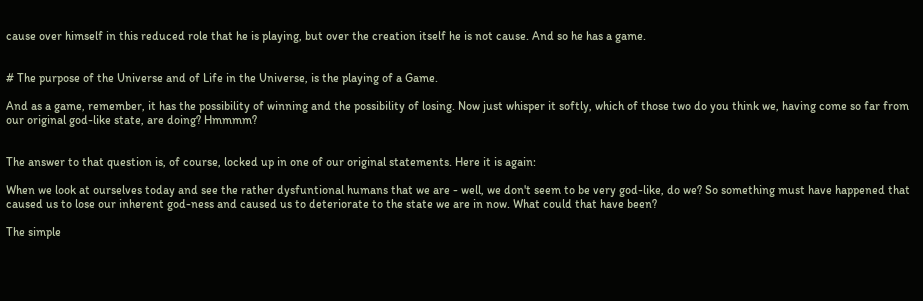cause over himself in this reduced role that he is playing, but over the creation itself he is not cause. And so he has a game.


# The purpose of the Universe and of Life in the Universe, is the playing of a Game.

And as a game, remember, it has the possibility of winning and the possibility of losing. Now just whisper it softly, which of those two do you think we, having come so far from our original god-like state, are doing? Hmmmm?


The answer to that question is, of course, locked up in one of our original statements. Here it is again:

When we look at ourselves today and see the rather dysfuntional humans that we are - well, we don't seem to be very god-like, do we? So something must have happened that caused us to lose our inherent god-ness and caused us to deteriorate to the state we are in now. What could that have been?

The simple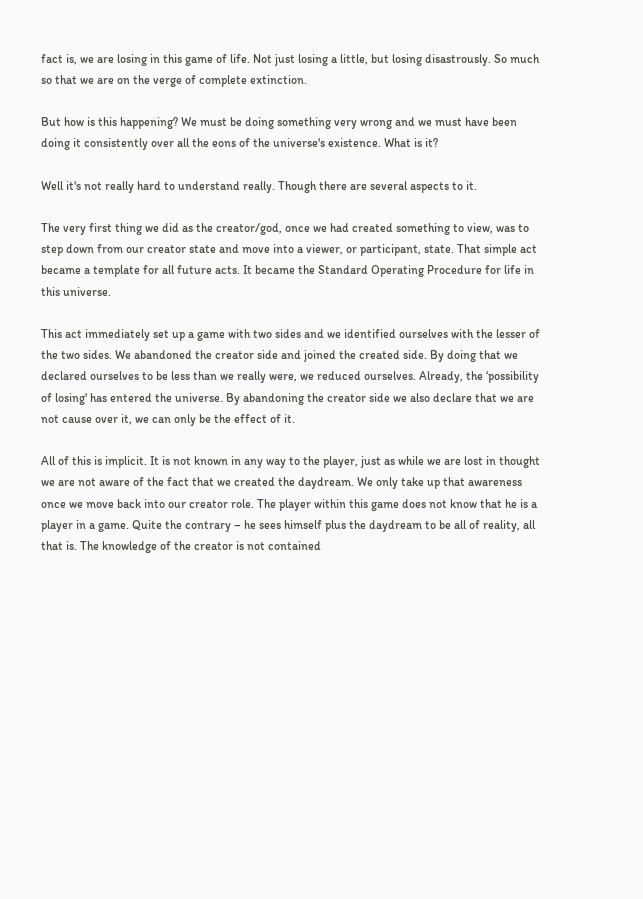fact is, we are losing in this game of life. Not just losing a little, but losing disastrously. So much so that we are on the verge of complete extinction.

But how is this happening? We must be doing something very wrong and we must have been doing it consistently over all the eons of the universe's existence. What is it?

Well it's not really hard to understand really. Though there are several aspects to it.

The very first thing we did as the creator/god, once we had created something to view, was to step down from our creator state and move into a viewer, or participant, state. That simple act became a template for all future acts. It became the Standard Operating Procedure for life in this universe.

This act immediately set up a game with two sides and we identified ourselves with the lesser of the two sides. We abandoned the creator side and joined the created side. By doing that we declared ourselves to be less than we really were, we reduced ourselves. Already, the ‘possibility of losing' has entered the universe. By abandoning the creator side we also declare that we are not cause over it, we can only be the effect of it.

All of this is implicit. It is not known in any way to the player, just as while we are lost in thought we are not aware of the fact that we created the daydream. We only take up that awareness once we move back into our creator role. The player within this game does not know that he is a player in a game. Quite the contrary – he sees himself plus the daydream to be all of reality, all that is. The knowledge of the creator is not contained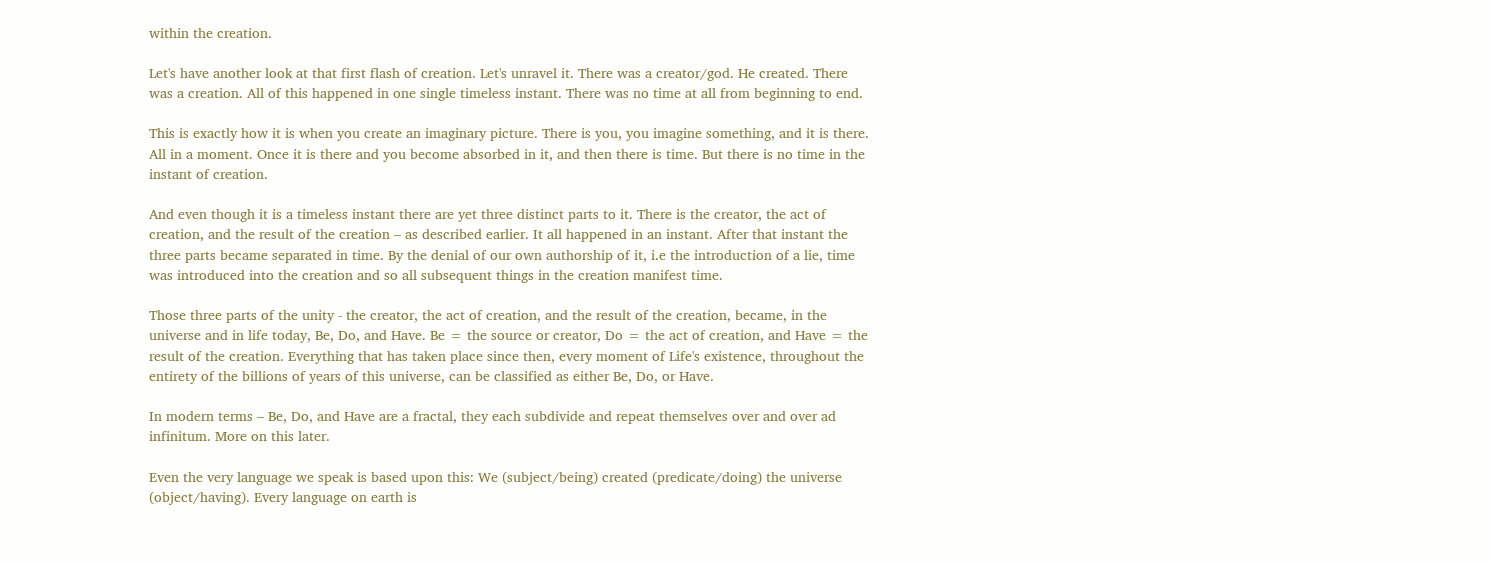within the creation.

Let's have another look at that first flash of creation. Let's unravel it. There was a creator/god. He created. There was a creation. All of this happened in one single timeless instant. There was no time at all from beginning to end.

This is exactly how it is when you create an imaginary picture. There is you, you imagine something, and it is there. All in a moment. Once it is there and you become absorbed in it, and then there is time. But there is no time in the instant of creation.

And even though it is a timeless instant there are yet three distinct parts to it. There is the creator, the act of creation, and the result of the creation – as described earlier. It all happened in an instant. After that instant the three parts became separated in time. By the denial of our own authorship of it, i.e the introduction of a lie, time was introduced into the creation and so all subsequent things in the creation manifest time.

Those three parts of the unity - the creator, the act of creation, and the result of the creation, became, in the universe and in life today, Be, Do, and Have. Be = the source or creator, Do = the act of creation, and Have = the result of the creation. Everything that has taken place since then, every moment of Life's existence, throughout the entirety of the billions of years of this universe, can be classified as either Be, Do, or Have.

In modern terms – Be, Do, and Have are a fractal, they each subdivide and repeat themselves over and over ad infinitum. More on this later.

Even the very language we speak is based upon this: We (subject/being) created (predicate/doing) the universe (object/having). Every language on earth is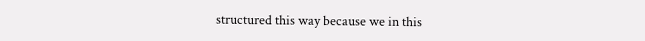structured this way because we in this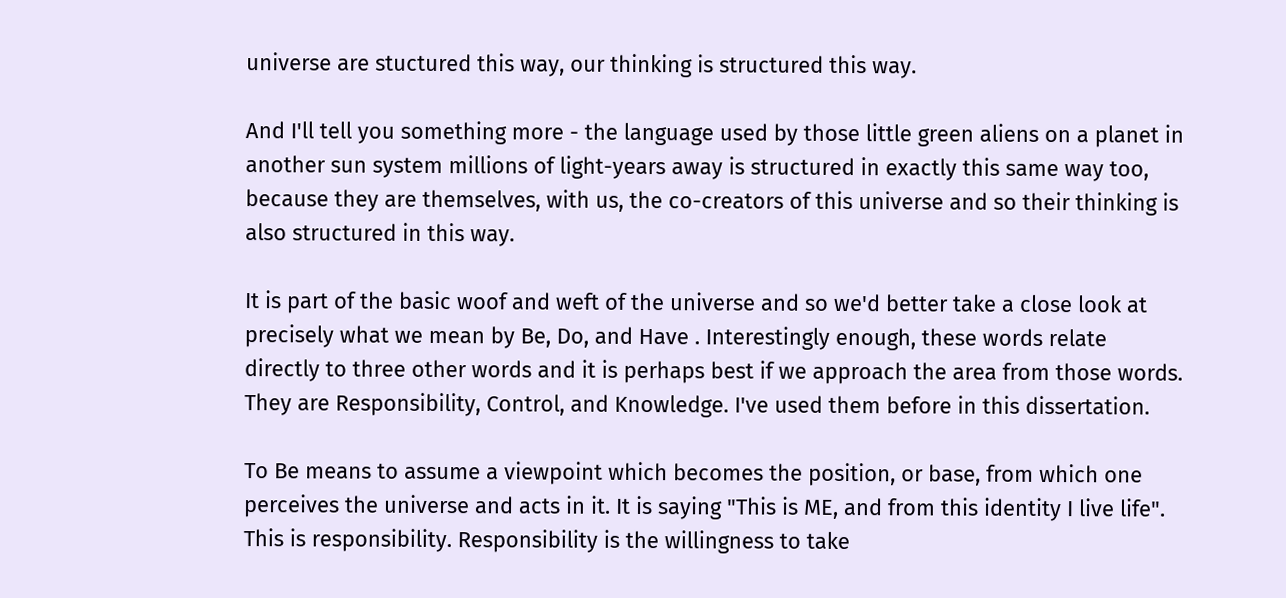universe are stuctured this way, our thinking is structured this way.

And I'll tell you something more - the language used by those little green aliens on a planet in another sun system millions of light-years away is structured in exactly this same way too, because they are themselves, with us, the co-creators of this universe and so their thinking is also structured in this way.

It is part of the basic woof and weft of the universe and so we'd better take a close look at precisely what we mean by Be, Do, and Have . Interestingly enough, these words relate directly to three other words and it is perhaps best if we approach the area from those words. They are Responsibility, Control, and Knowledge. I've used them before in this dissertation.

To Be means to assume a viewpoint which becomes the position, or base, from which one perceives the universe and acts in it. It is saying "This is ME, and from this identity I live life". This is responsibility. Responsibility is the willingness to take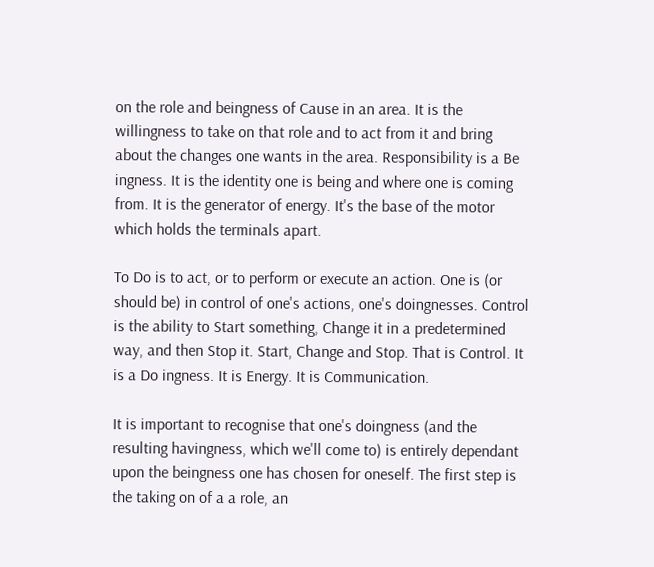on the role and beingness of Cause in an area. It is the willingness to take on that role and to act from it and bring about the changes one wants in the area. Responsibility is a Be ingness. It is the identity one is being and where one is coming from. It is the generator of energy. It's the base of the motor which holds the terminals apart.

To Do is to act, or to perform or execute an action. One is (or should be) in control of one's actions, one's doingnesses. Control is the ability to Start something, Change it in a predetermined way, and then Stop it. Start, Change and Stop. That is Control. It is a Do ingness. It is Energy. It is Communication.

It is important to recognise that one's doingness (and the resulting havingness, which we'll come to) is entirely dependant upon the beingness one has chosen for oneself. The first step is the taking on of a a role, an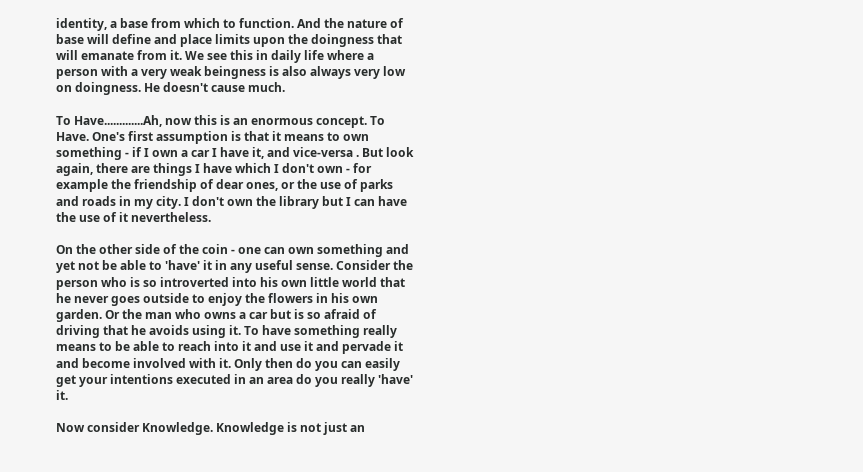identity, a base from which to function. And the nature of base will define and place limits upon the doingness that will emanate from it. We see this in daily life where a person with a very weak beingness is also always very low on doingness. He doesn't cause much.

To Have.............Ah, now this is an enormous concept. To Have. One's first assumption is that it means to own something - if I own a car I have it, and vice-versa . But look again, there are things I have which I don't own - for example the friendship of dear ones, or the use of parks and roads in my city. I don't own the library but I can have the use of it nevertheless.

On the other side of the coin - one can own something and yet not be able to 'have' it in any useful sense. Consider the person who is so introverted into his own little world that he never goes outside to enjoy the flowers in his own garden. Or the man who owns a car but is so afraid of driving that he avoids using it. To have something really means to be able to reach into it and use it and pervade it and become involved with it. Only then do you can easily get your intentions executed in an area do you really 'have' it.

Now consider Knowledge. Knowledge is not just an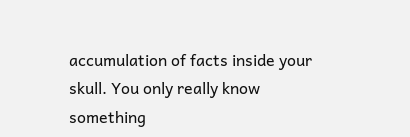accumulation of facts inside your skull. You only really know something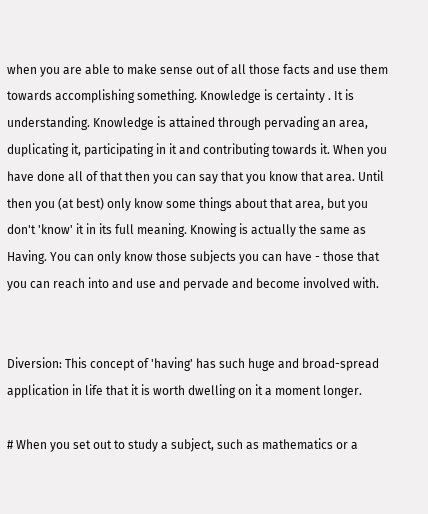when you are able to make sense out of all those facts and use them towards accomplishing something. Knowledge is certainty . It is understanding. Knowledge is attained through pervading an area, duplicating it, participating in it and contributing towards it. When you have done all of that then you can say that you know that area. Until then you (at best) only know some things about that area, but you don't 'know' it in its full meaning. Knowing is actually the same as Having. You can only know those subjects you can have - those that you can reach into and use and pervade and become involved with.


Diversion: This concept of 'having' has such huge and broad-spread application in life that it is worth dwelling on it a moment longer.

# When you set out to study a subject, such as mathematics or a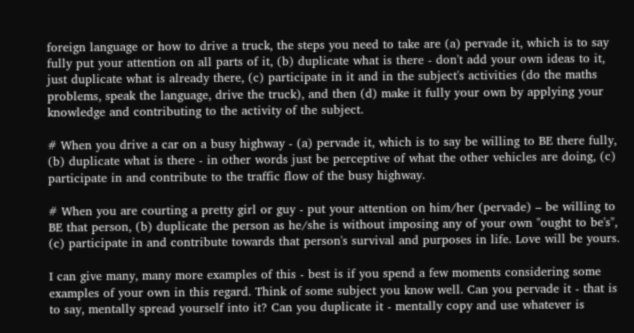foreign language or how to drive a truck, the steps you need to take are (a) pervade it, which is to say fully put your attention on all parts of it, (b) duplicate what is there - don't add your own ideas to it, just duplicate what is already there, (c) participate in it and in the subject's activities (do the maths problems, speak the language, drive the truck), and then (d) make it fully your own by applying your knowledge and contributing to the activity of the subject.

# When you drive a car on a busy highway - (a) pervade it, which is to say be willing to BE there fully, (b) duplicate what is there - in other words just be perceptive of what the other vehicles are doing, (c) participate in and contribute to the traffic flow of the busy highway.

# When you are courting a pretty girl or guy - put your attention on him/her (pervade) – be willing to BE that person, (b) duplicate the person as he/she is without imposing any of your own "ought to be's", (c) participate in and contribute towards that person's survival and purposes in life. Love will be yours.

I can give many, many more examples of this - best is if you spend a few moments considering some examples of your own in this regard. Think of some subject you know well. Can you pervade it - that is to say, mentally spread yourself into it? Can you duplicate it - mentally copy and use whatever is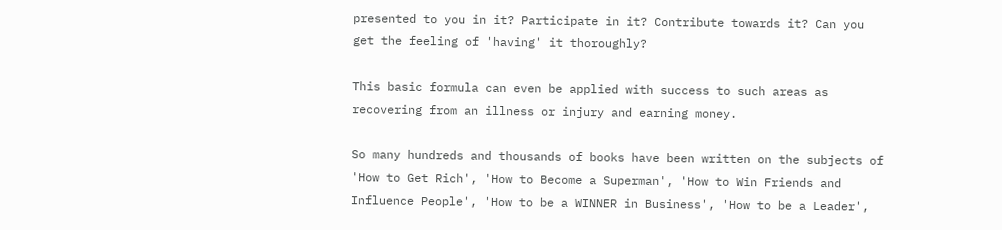presented to you in it? Participate in it? Contribute towards it? Can you get the feeling of 'having' it thoroughly?

This basic formula can even be applied with success to such areas as recovering from an illness or injury and earning money.

So many hundreds and thousands of books have been written on the subjects of 'How to Get Rich', 'How to Become a Superman', 'How to Win Friends and Influence People', 'How to be a WINNER in Business', 'How to be a Leader',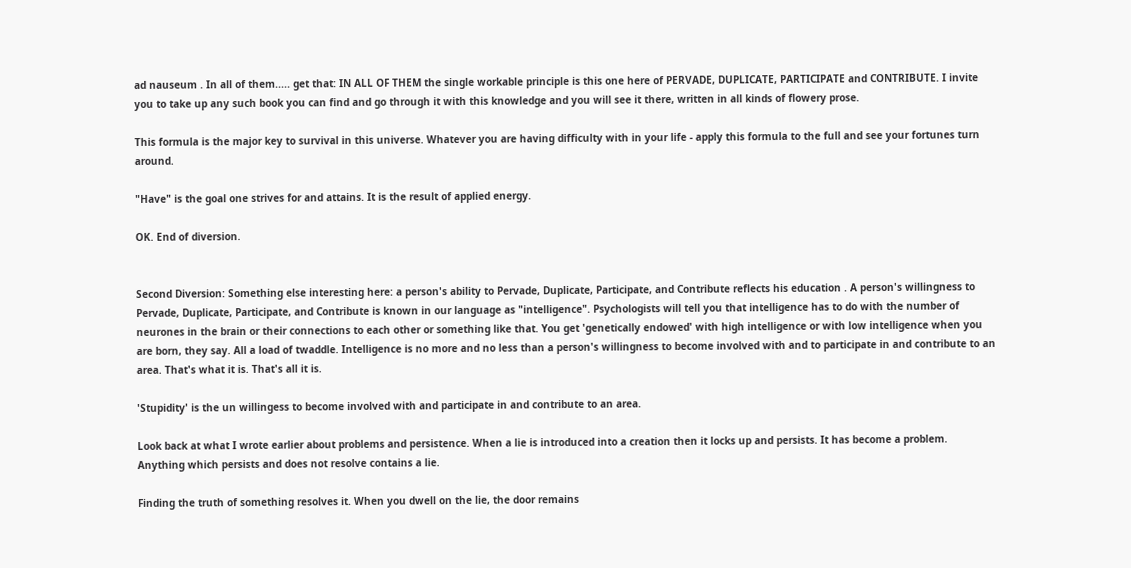ad nauseum . In all of them..... get that: IN ALL OF THEM the single workable principle is this one here of PERVADE, DUPLICATE, PARTICIPATE and CONTRIBUTE. I invite you to take up any such book you can find and go through it with this knowledge and you will see it there, written in all kinds of flowery prose.

This formula is the major key to survival in this universe. Whatever you are having difficulty with in your life - apply this formula to the full and see your fortunes turn around.

"Have" is the goal one strives for and attains. It is the result of applied energy.

OK. End of diversion.


Second Diversion: Something else interesting here: a person's ability to Pervade, Duplicate, Participate, and Contribute reflects his education . A person's willingness to Pervade, Duplicate, Participate, and Contribute is known in our language as "intelligence". Psychologists will tell you that intelligence has to do with the number of neurones in the brain or their connections to each other or something like that. You get 'genetically endowed' with high intelligence or with low intelligence when you are born, they say. All a load of twaddle. Intelligence is no more and no less than a person's willingness to become involved with and to participate in and contribute to an area. That's what it is. That's all it is.

'Stupidity' is the un willingess to become involved with and participate in and contribute to an area.

Look back at what I wrote earlier about problems and persistence. When a lie is introduced into a creation then it locks up and persists. It has become a problem. Anything which persists and does not resolve contains a lie.

Finding the truth of something resolves it. When you dwell on the lie, the door remains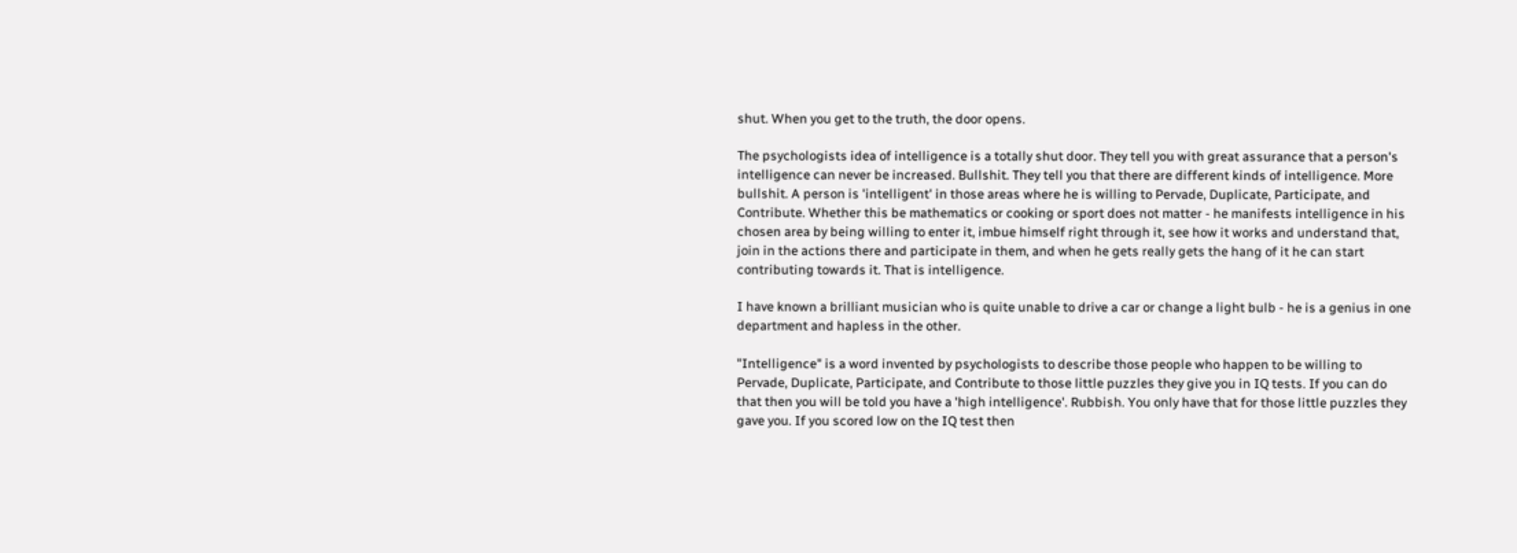shut. When you get to the truth, the door opens.

The psychologists idea of intelligence is a totally shut door. They tell you with great assurance that a person's intelligence can never be increased. Bullshit. They tell you that there are different kinds of intelligence. More bullshit. A person is 'intelligent' in those areas where he is willing to Pervade, Duplicate, Participate, and Contribute. Whether this be mathematics or cooking or sport does not matter - he manifests intelligence in his chosen area by being willing to enter it, imbue himself right through it, see how it works and understand that, join in the actions there and participate in them, and when he gets really gets the hang of it he can start contributing towards it. That is intelligence.

I have known a brilliant musician who is quite unable to drive a car or change a light bulb - he is a genius in one department and hapless in the other.

"Intelligence" is a word invented by psychologists to describe those people who happen to be willing to Pervade, Duplicate, Participate, and Contribute to those little puzzles they give you in IQ tests. If you can do that then you will be told you have a 'high intelligence'. Rubbish. You only have that for those little puzzles they gave you. If you scored low on the IQ test then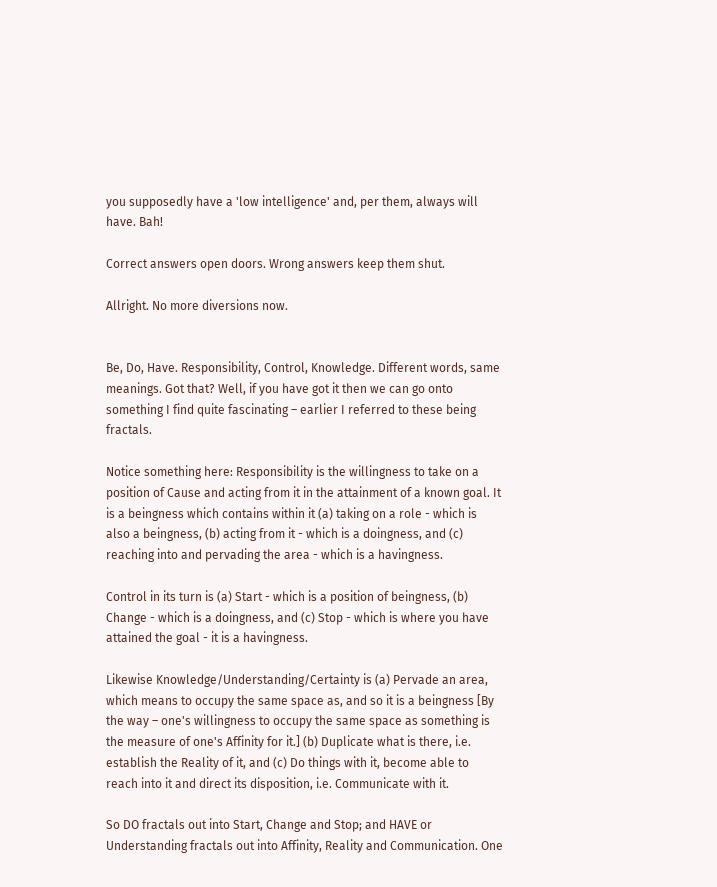you supposedly have a 'low intelligence' and, per them, always will have. Bah!

Correct answers open doors. Wrong answers keep them shut.

Allright. No more diversions now.


Be, Do, Have. Responsibility, Control, Knowledge. Different words, same meanings. Got that? Well, if you have got it then we can go onto something I find quite fascinating – earlier I referred to these being fractals.

Notice something here: Responsibility is the willingness to take on a position of Cause and acting from it in the attainment of a known goal. It is a beingness which contains within it (a) taking on a role - which is also a beingness, (b) acting from it - which is a doingness, and (c) reaching into and pervading the area - which is a havingness.

Control in its turn is (a) Start - which is a position of beingness, (b) Change - which is a doingness, and (c) Stop - which is where you have attained the goal - it is a havingness.

Likewise Knowledge/Understanding/Certainty is (a) Pervade an area, which means to occupy the same space as, and so it is a beingness [By the way – one's willingness to occupy the same space as something is the measure of one's Affinity for it.] (b) Duplicate what is there, i.e. establish the Reality of it, and (c) Do things with it, become able to reach into it and direct its disposition, i.e. Communicate with it.

So DO fractals out into Start, Change and Stop; and HAVE or Understanding fractals out into Affinity, Reality and Communication. One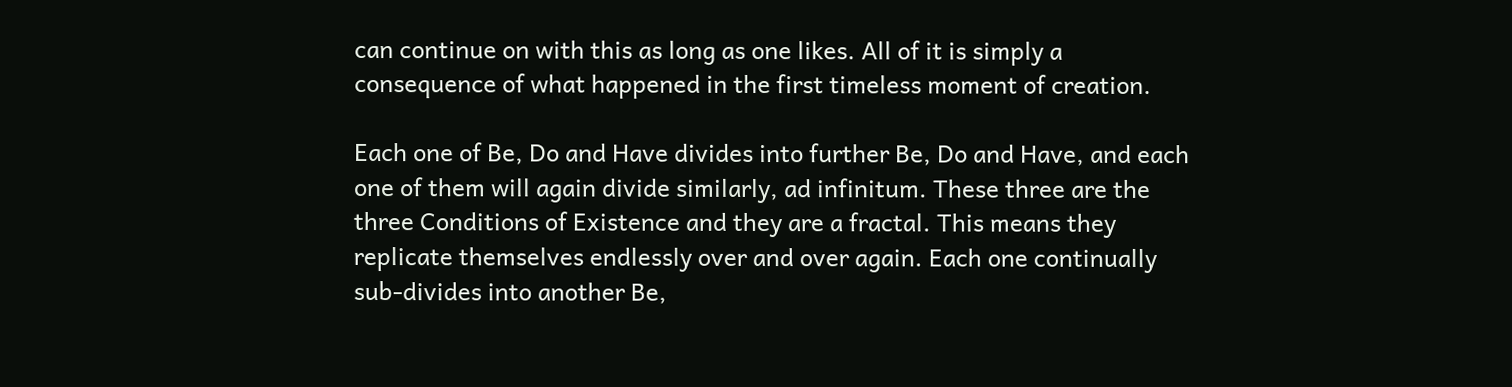can continue on with this as long as one likes. All of it is simply a consequence of what happened in the first timeless moment of creation.

Each one of Be, Do and Have divides into further Be, Do and Have, and each one of them will again divide similarly, ad infinitum. These three are the three Conditions of Existence and they are a fractal. This means they replicate themselves endlessly over and over again. Each one continually sub-divides into another Be,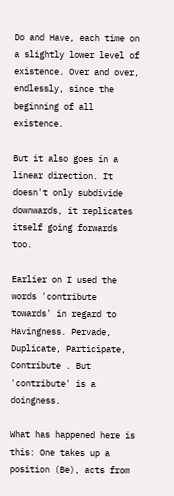Do and Have, each time on a slightly lower level of existence. Over and over, endlessly, since the beginning of all existence.

But it also goes in a linear direction. It doesn't only subdivide downwards, it replicates itself going forwards too.

Earlier on I used the words 'contribute towards' in regard to Havingness. Pervade, Duplicate, Participate, Contribute . But 'contribute' is a doingness.

What has happened here is this: One takes up a position (Be), acts from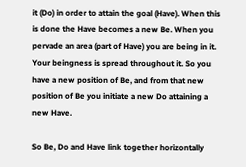it (Do) in order to attain the goal (Have). When this is done the Have becomes a new Be. When you pervade an area (part of Have) you are being in it. Your beingness is spread throughout it. So you have a new position of Be, and from that new position of Be you initiate a new Do attaining a new Have.

So Be, Do and Have link together horizontally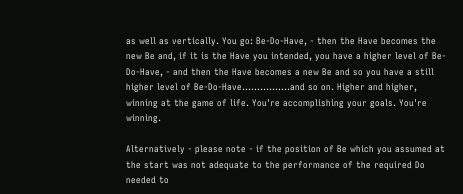as well as vertically. You go: Be-Do-Have, - then the Have becomes the new Be and, if it is the Have you intended, you have a higher level of Be-Do-Have, - and then the Have becomes a new Be and so you have a still higher level of Be-Do-Have................and so on. Higher and higher, winning at the game of life. You're accomplishing your goals. You're winning.

Alternatively - please note - if the position of Be which you assumed at the start was not adequate to the performance of the required Do needed to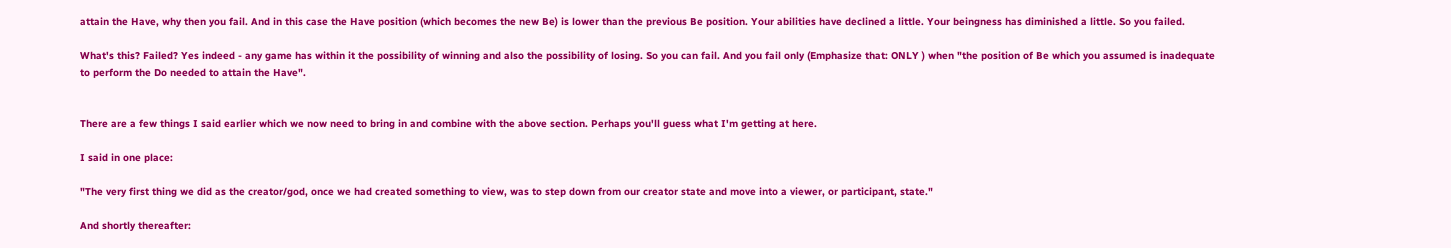attain the Have, why then you fail. And in this case the Have position (which becomes the new Be) is lower than the previous Be position. Your abilities have declined a little. Your beingness has diminished a little. So you failed.

What's this? Failed? Yes indeed - any game has within it the possibility of winning and also the possibility of losing. So you can fail. And you fail only (Emphasize that: ONLY ) when "the position of Be which you assumed is inadequate to perform the Do needed to attain the Have".


There are a few things I said earlier which we now need to bring in and combine with the above section. Perhaps you'll guess what I'm getting at here.

I said in one place:

"The very first thing we did as the creator/god, once we had created something to view, was to step down from our creator state and move into a viewer, or participant, state."

And shortly thereafter: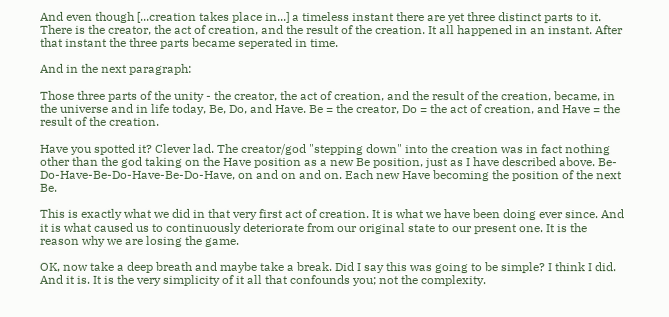And even though [...creation takes place in...] a timeless instant there are yet three distinct parts to it. There is the creator, the act of creation, and the result of the creation. It all happened in an instant. After that instant the three parts became seperated in time.

And in the next paragraph:

Those three parts of the unity - the creator, the act of creation, and the result of the creation, became, in the universe and in life today, Be, Do, and Have. Be = the creator, Do = the act of creation, and Have = the result of the creation.

Have you spotted it? Clever lad. The creator/god "stepping down" into the creation was in fact nothing other than the god taking on the Have position as a new Be position, just as I have described above. Be-Do-Have-Be-Do-Have-Be-Do-Have, on and on and on. Each new Have becoming the position of the next Be.

This is exactly what we did in that very first act of creation. It is what we have been doing ever since. And it is what caused us to continuously deteriorate from our original state to our present one. It is the reason why we are losing the game.

OK, now take a deep breath and maybe take a break. Did I say this was going to be simple? I think I did. And it is. It is the very simplicity of it all that confounds you; not the complexity.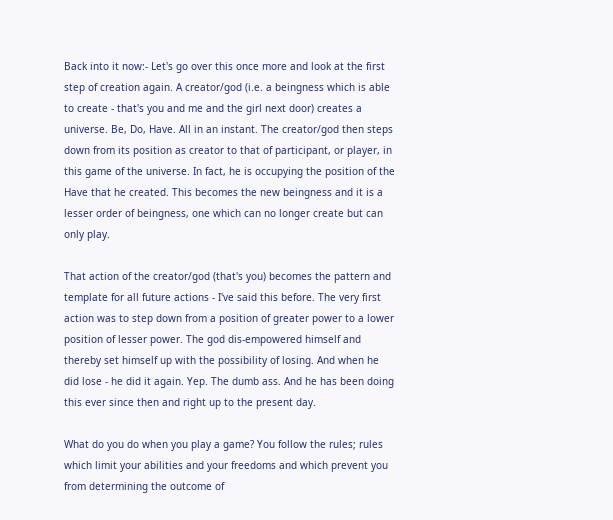Back into it now:- Let's go over this once more and look at the first step of creation again. A creator/god (i.e. a beingness which is able to create - that's you and me and the girl next door) creates a universe. Be, Do, Have. All in an instant. The creator/god then steps down from its position as creator to that of participant, or player, in this game of the universe. In fact, he is occupying the position of the Have that he created. This becomes the new beingness and it is a lesser order of beingness, one which can no longer create but can only play.

That action of the creator/god (that's you) becomes the pattern and template for all future actions - I've said this before. The very first action was to step down from a position of greater power to a lower position of lesser power. The god dis-empowered himself and thereby set himself up with the possibility of losing. And when he did lose - he did it again. Yep. The dumb ass. And he has been doing this ever since then and right up to the present day.

What do you do when you play a game? You follow the rules; rules which limit your abilities and your freedoms and which prevent you from determining the outcome of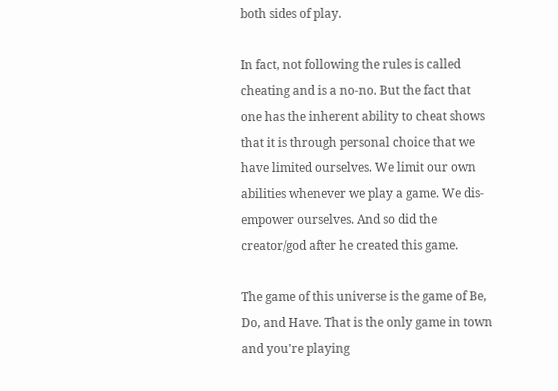both sides of play.

In fact, not following the rules is called cheating and is a no-no. But the fact that one has the inherent ability to cheat shows that it is through personal choice that we have limited ourselves. We limit our own abilities whenever we play a game. We dis-empower ourselves. And so did the creator/god after he created this game.

The game of this universe is the game of Be, Do, and Have. That is the only game in town and you're playing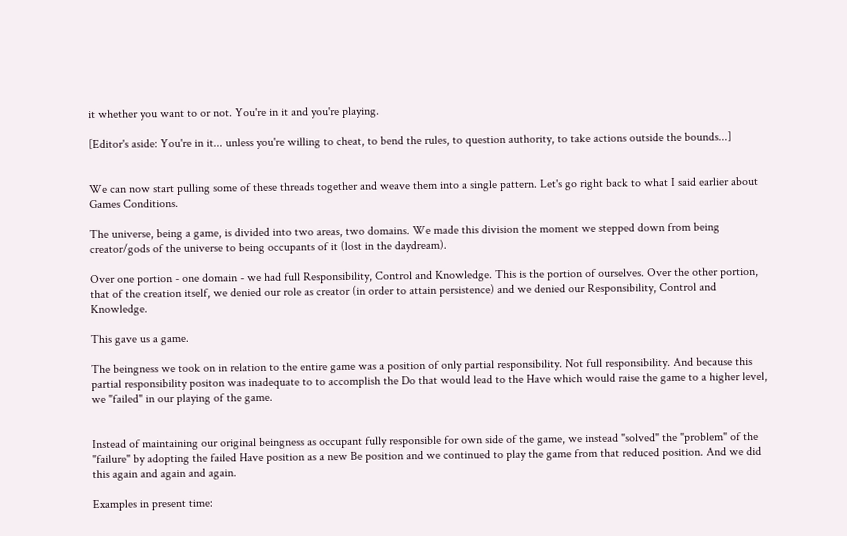it whether you want to or not. You're in it and you're playing.

[Editor's aside: You're in it... unless you're willing to cheat, to bend the rules, to question authority, to take actions outside the bounds...]


We can now start pulling some of these threads together and weave them into a single pattern. Let's go right back to what I said earlier about Games Conditions.

The universe, being a game, is divided into two areas, two domains. We made this division the moment we stepped down from being creator/gods of the universe to being occupants of it (lost in the daydream).

Over one portion - one domain - we had full Responsibility, Control and Knowledge. This is the portion of ourselves. Over the other portion, that of the creation itself, we denied our role as creator (in order to attain persistence) and we denied our Responsibility, Control and Knowledge.

This gave us a game.

The beingness we took on in relation to the entire game was a position of only partial responsibility. Not full responsibility. And because this partial responsibility positon was inadequate to to accomplish the Do that would lead to the Have which would raise the game to a higher level, we "failed" in our playing of the game.


Instead of maintaining our original beingness as occupant fully responsible for own side of the game, we instead "solved" the "problem" of the "failure" by adopting the failed Have position as a new Be position and we continued to play the game from that reduced position. And we did this again and again and again.

Examples in present time: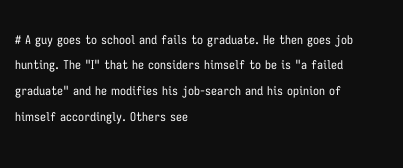# A guy goes to school and fails to graduate. He then goes job hunting. The "I" that he considers himself to be is "a failed graduate" and he modifies his job-search and his opinion of himself accordingly. Others see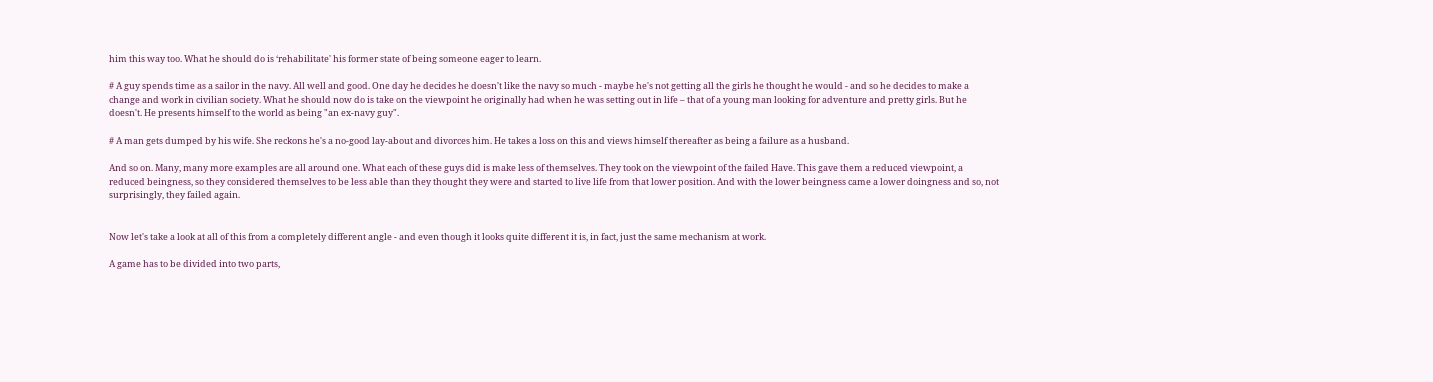him this way too. What he should do is ‘rehabilitate' his former state of being someone eager to learn.

# A guy spends time as a sailor in the navy. All well and good. One day he decides he doesn't like the navy so much - maybe he's not getting all the girls he thought he would - and so he decides to make a change and work in civilian society. What he should now do is take on the viewpoint he originally had when he was setting out in life – that of a young man looking for adventure and pretty girls. But he doesn't. He presents himself to the world as being "an ex-navy guy".

# A man gets dumped by his wife. She reckons he's a no-good lay-about and divorces him. He takes a loss on this and views himself thereafter as being a failure as a husband.

And so on. Many, many more examples are all around one. What each of these guys did is make less of themselves. They took on the viewpoint of the failed Have. This gave them a reduced viewpoint, a reduced beingness, so they considered themselves to be less able than they thought they were and started to live life from that lower position. And with the lower beingness came a lower doingness and so, not surprisingly, they failed again.


Now let's take a look at all of this from a completely different angle - and even though it looks quite different it is, in fact, just the same mechanism at work.

A game has to be divided into two parts,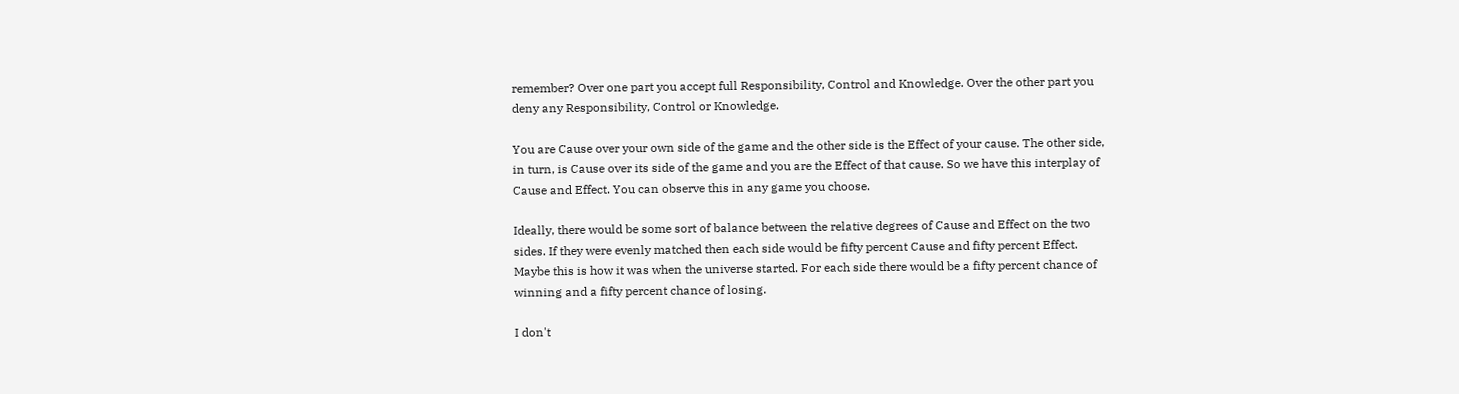remember? Over one part you accept full Responsibility, Control and Knowledge. Over the other part you deny any Responsibility, Control or Knowledge.

You are Cause over your own side of the game and the other side is the Effect of your cause. The other side, in turn, is Cause over its side of the game and you are the Effect of that cause. So we have this interplay of Cause and Effect. You can observe this in any game you choose.

Ideally, there would be some sort of balance between the relative degrees of Cause and Effect on the two sides. If they were evenly matched then each side would be fifty percent Cause and fifty percent Effect. Maybe this is how it was when the universe started. For each side there would be a fifty percent chance of winning and a fifty percent chance of losing.

I don't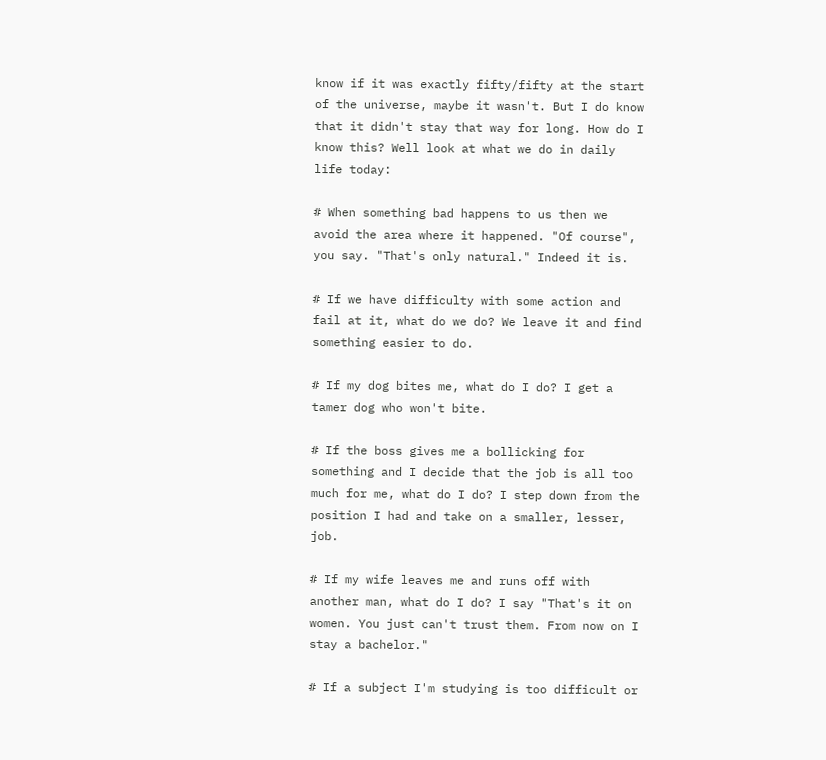know if it was exactly fifty/fifty at the start of the universe, maybe it wasn't. But I do know that it didn't stay that way for long. How do I know this? Well look at what we do in daily life today:

# When something bad happens to us then we avoid the area where it happened. "Of course", you say. "That's only natural." Indeed it is.

# If we have difficulty with some action and fail at it, what do we do? We leave it and find something easier to do.

# If my dog bites me, what do I do? I get a tamer dog who won't bite.

# If the boss gives me a bollicking for something and I decide that the job is all too much for me, what do I do? I step down from the position I had and take on a smaller, lesser, job.

# If my wife leaves me and runs off with another man, what do I do? I say "That's it on women. You just can't trust them. From now on I stay a bachelor."

# If a subject I'm studying is too difficult or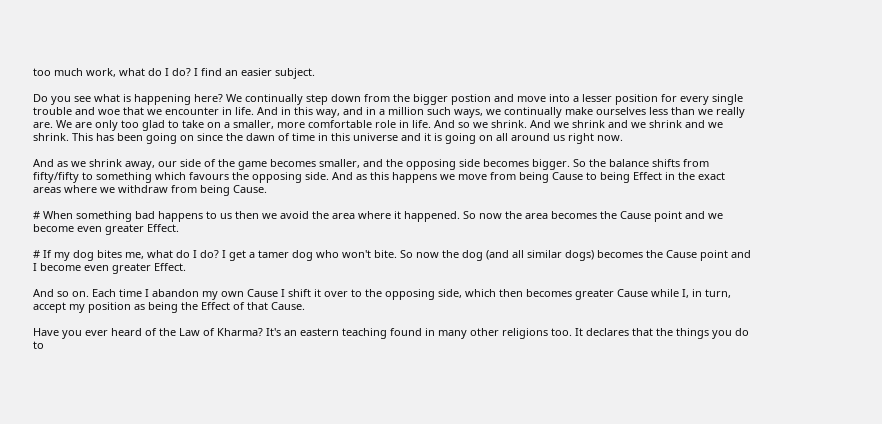too much work, what do I do? I find an easier subject.

Do you see what is happening here? We continually step down from the bigger postion and move into a lesser position for every single trouble and woe that we encounter in life. And in this way, and in a million such ways, we continually make ourselves less than we really are. We are only too glad to take on a smaller, more comfortable role in life. And so we shrink. And we shrink and we shrink and we shrink. This has been going on since the dawn of time in this universe and it is going on all around us right now.

And as we shrink away, our side of the game becomes smaller, and the opposing side becomes bigger. So the balance shifts from fifty/fifty to something which favours the opposing side. And as this happens we move from being Cause to being Effect in the exact areas where we withdraw from being Cause.

# When something bad happens to us then we avoid the area where it happened. So now the area becomes the Cause point and we become even greater Effect.

# If my dog bites me, what do I do? I get a tamer dog who won't bite. So now the dog (and all similar dogs) becomes the Cause point and I become even greater Effect.

And so on. Each time I abandon my own Cause I shift it over to the opposing side, which then becomes greater Cause while I, in turn, accept my position as being the Effect of that Cause.

Have you ever heard of the Law of Kharma? It's an eastern teaching found in many other religions too. It declares that the things you do to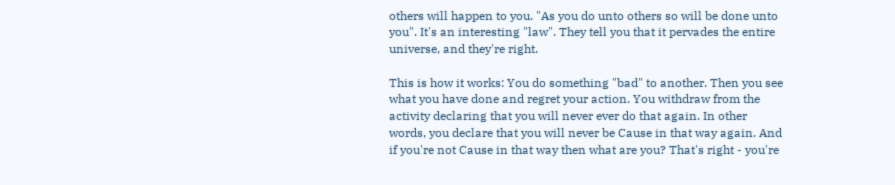others will happen to you. "As you do unto others so will be done unto you". It's an interesting "law". They tell you that it pervades the entire universe, and they're right.

This is how it works: You do something "bad" to another. Then you see what you have done and regret your action. You withdraw from the activity declaring that you will never ever do that again. In other words, you declare that you will never be Cause in that way again. And if you're not Cause in that way then what are you? That's right - you're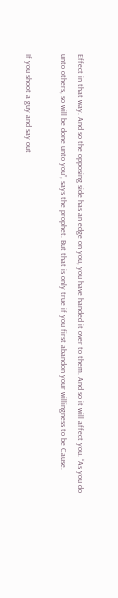Effect in that way. And so the opposing side has an edge on you, you have handed it over to them. And so it will affect you. “As you do unto others, so will be done unto you”, says the prophet. But that is only true if you first abandon your willingness to be Cause.

If you shoot a guy and say out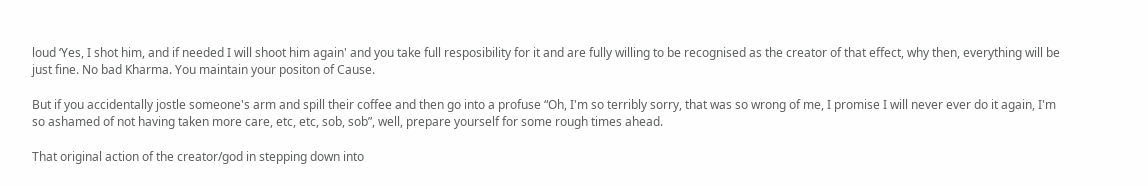loud ‘Yes, I shot him, and if needed I will shoot him again' and you take full resposibility for it and are fully willing to be recognised as the creator of that effect, why then, everything will be just fine. No bad Kharma. You maintain your positon of Cause.

But if you accidentally jostle someone's arm and spill their coffee and then go into a profuse “Oh, I'm so terribly sorry, that was so wrong of me, I promise I will never ever do it again, I'm so ashamed of not having taken more care, etc, etc, sob, sob”, well, prepare yourself for some rough times ahead.

That original action of the creator/god in stepping down into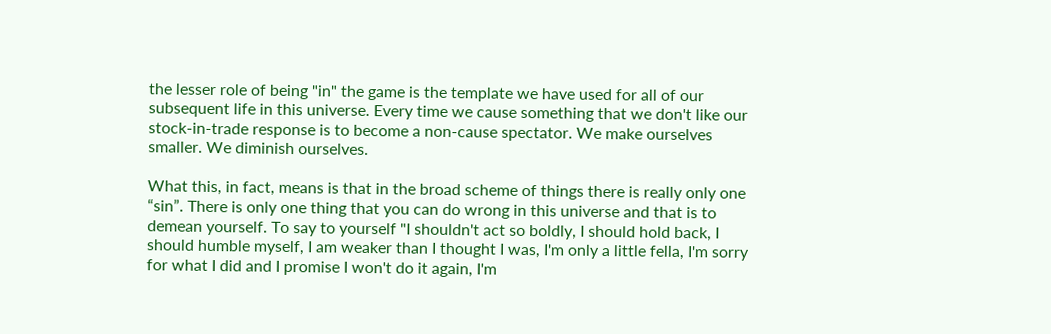the lesser role of being "in" the game is the template we have used for all of our subsequent life in this universe. Every time we cause something that we don't like our stock-in-trade response is to become a non-cause spectator. We make ourselves smaller. We diminish ourselves.

What this, in fact, means is that in the broad scheme of things there is really only one “sin”. There is only one thing that you can do wrong in this universe and that is to demean yourself. To say to yourself "I shouldn't act so boldly, I should hold back, I should humble myself, I am weaker than I thought I was, I'm only a little fella, I'm sorry for what I did and I promise I won't do it again, I'm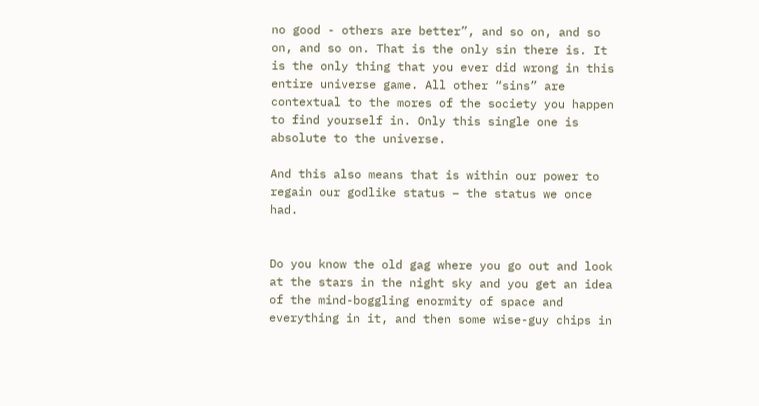no good - others are better”, and so on, and so on, and so on. That is the only sin there is. It is the only thing that you ever did wrong in this entire universe game. All other “sins” are contextual to the mores of the society you happen to find yourself in. Only this single one is absolute to the universe.

And this also means that is within our power to regain our godlike status – the status we once had.


Do you know the old gag where you go out and look at the stars in the night sky and you get an idea of the mind-boggling enormity of space and everything in it, and then some wise-guy chips in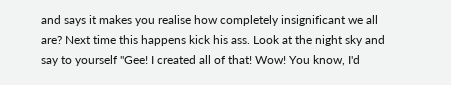and says it makes you realise how completely insignificant we all are? Next time this happens kick his ass. Look at the night sky and say to yourself "Gee! I created all of that! Wow! You know, I'd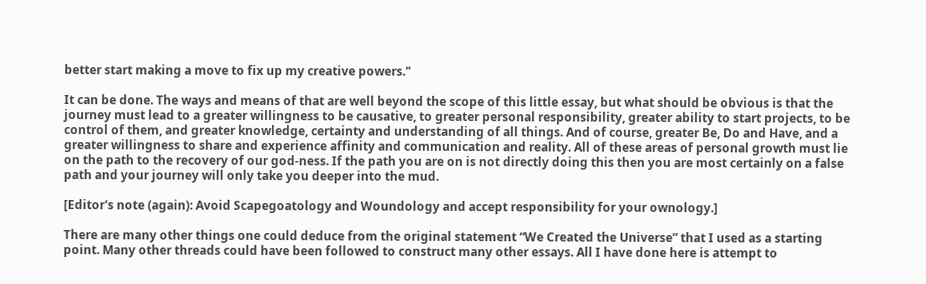better start making a move to fix up my creative powers."

It can be done. The ways and means of that are well beyond the scope of this little essay, but what should be obvious is that the journey must lead to a greater willingness to be causative, to greater personal responsibility, greater ability to start projects, to be control of them, and greater knowledge, certainty and understanding of all things. And of course, greater Be, Do and Have, and a greater willingness to share and experience affinity and communication and reality. All of these areas of personal growth must lie on the path to the recovery of our god-ness. If the path you are on is not directly doing this then you are most certainly on a false path and your journey will only take you deeper into the mud.

[Editor's note (again): Avoid Scapegoatology and Woundology and accept responsibility for your ownology.]

There are many other things one could deduce from the original statement “We Created the Universe” that I used as a starting point. Many other threads could have been followed to construct many other essays. All I have done here is attempt to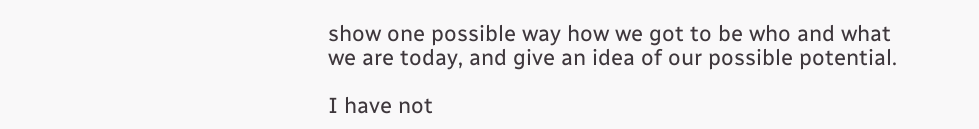show one possible way how we got to be who and what we are today, and give an idea of our possible potential.

I have not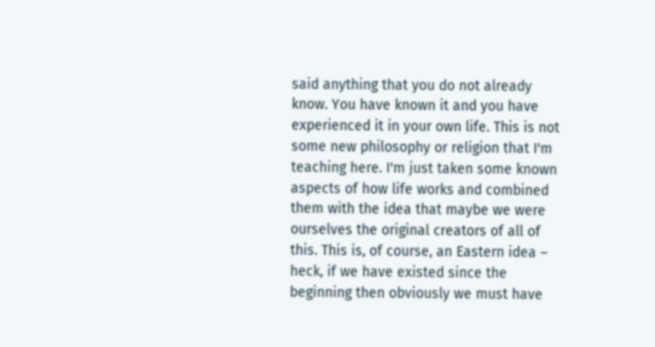said anything that you do not already know. You have known it and you have experienced it in your own life. This is not some new philosophy or religion that I'm teaching here. I'm just taken some known aspects of how life works and combined them with the idea that maybe we were ourselves the original creators of all of this. This is, of course, an Eastern idea – heck, if we have existed since the beginning then obviously we must have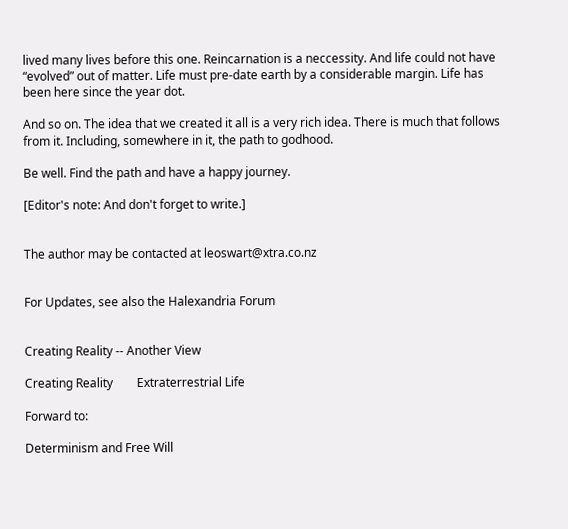lived many lives before this one. Reincarnation is a neccessity. And life could not have “evolved” out of matter. Life must pre-date earth by a considerable margin. Life has been here since the year dot.

And so on. The idea that we created it all is a very rich idea. There is much that follows from it. Including, somewhere in it, the path to godhood.

Be well. Find the path and have a happy journey.

[Editor's note: And don't forget to write.]


The author may be contacted at leoswart@xtra.co.nz


For Updates, see also the Halexandria Forum


Creating Reality -- Another View

Creating Reality        Extraterrestrial Life

Forward to:

Determinism and Free Will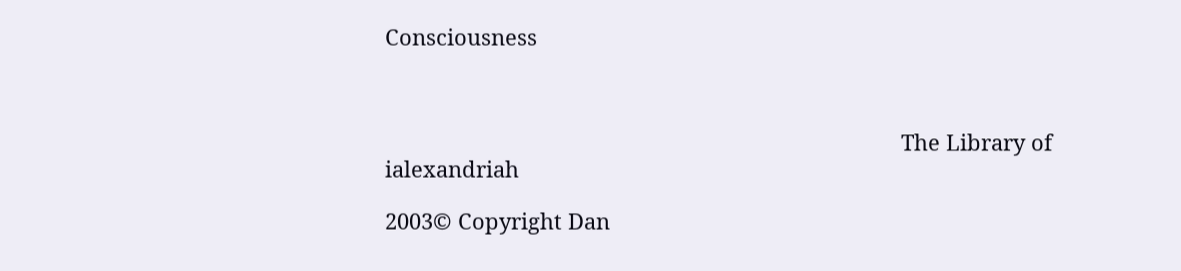Consciousness



                                                                                      The Library of ialexandriah

2003© Copyright Dan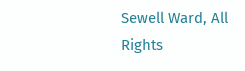Sewell Ward, All Rights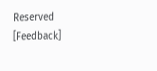Reserved                     [Feedback]